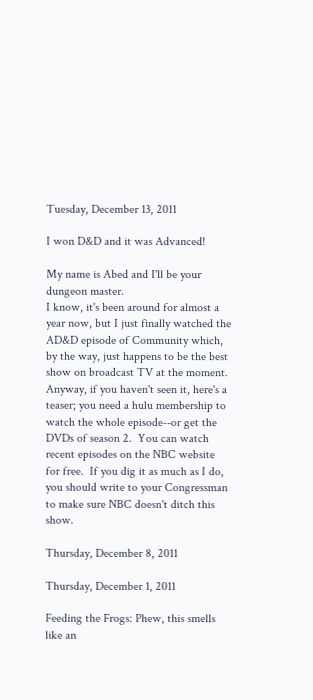Tuesday, December 13, 2011

I won D&D and it was Advanced!

My name is Abed and I'll be your dungeon master.
I know, it's been around for almost a year now, but I just finally watched the AD&D episode of Community which, by the way, just happens to be the best show on broadcast TV at the moment.  Anyway, if you haven't seen it, here's a teaser; you need a hulu membership to watch the whole episode--or get the DVDs of season 2.  You can watch recent episodes on the NBC website for free.  If you dig it as much as I do, you should write to your Congressman to make sure NBC doesn't ditch this show.

Thursday, December 8, 2011

Thursday, December 1, 2011

Feeding the Frogs: Phew, this smells like an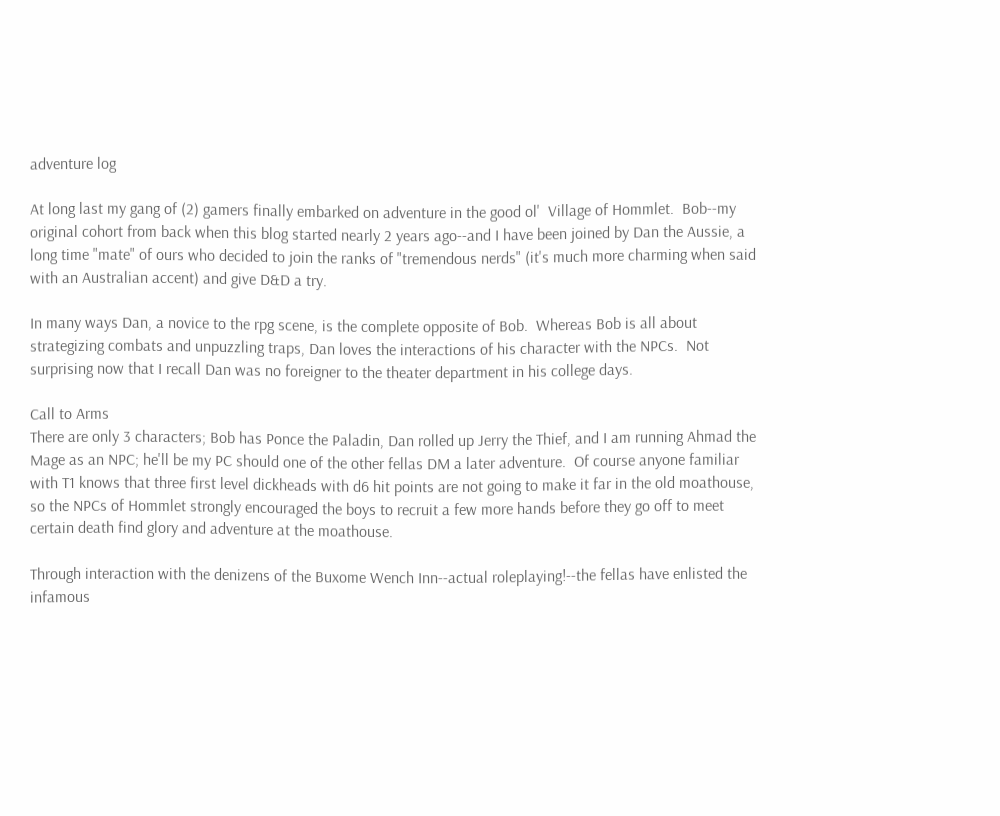adventure log

At long last my gang of (2) gamers finally embarked on adventure in the good ol'  Village of Hommlet.  Bob--my original cohort from back when this blog started nearly 2 years ago--and I have been joined by Dan the Aussie, a long time "mate" of ours who decided to join the ranks of "tremendous nerds" (it's much more charming when said with an Australian accent) and give D&D a try.

In many ways Dan, a novice to the rpg scene, is the complete opposite of Bob.  Whereas Bob is all about strategizing combats and unpuzzling traps, Dan loves the interactions of his character with the NPCs.  Not surprising now that I recall Dan was no foreigner to the theater department in his college days.

Call to Arms
There are only 3 characters; Bob has Ponce the Paladin, Dan rolled up Jerry the Thief, and I am running Ahmad the Mage as an NPC; he'll be my PC should one of the other fellas DM a later adventure.  Of course anyone familiar with T1 knows that three first level dickheads with d6 hit points are not going to make it far in the old moathouse, so the NPCs of Hommlet strongly encouraged the boys to recruit a few more hands before they go off to meet certain death find glory and adventure at the moathouse.

Through interaction with the denizens of the Buxome Wench Inn--actual roleplaying!--the fellas have enlisted the infamous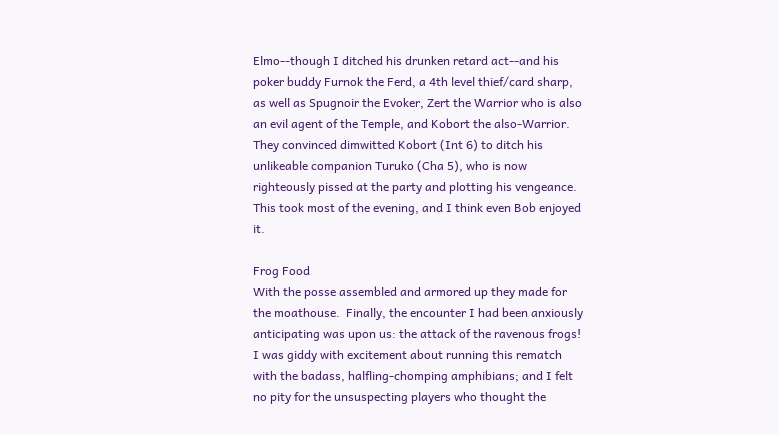Elmo--though I ditched his drunken retard act--and his poker buddy Furnok the Ferd, a 4th level thief/card sharp, as well as Spugnoir the Evoker, Zert the Warrior who is also an evil agent of the Temple, and Kobort the also-Warrior.  They convinced dimwitted Kobort (Int 6) to ditch his unlikeable companion Turuko (Cha 5), who is now righteously pissed at the party and plotting his vengeance.  This took most of the evening, and I think even Bob enjoyed it.

Frog Food
With the posse assembled and armored up they made for the moathouse.  Finally, the encounter I had been anxiously anticipating was upon us: the attack of the ravenous frogs!  I was giddy with excitement about running this rematch with the badass, halfling-chomping amphibians; and I felt no pity for the unsuspecting players who thought the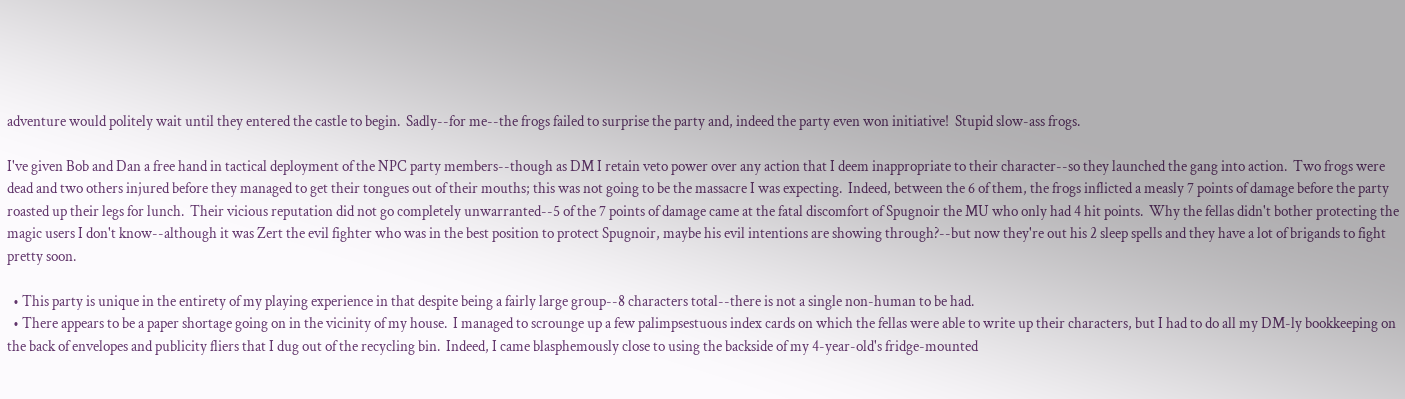adventure would politely wait until they entered the castle to begin.  Sadly--for me--the frogs failed to surprise the party and, indeed the party even won initiative!  Stupid slow-ass frogs.

I've given Bob and Dan a free hand in tactical deployment of the NPC party members--though as DM I retain veto power over any action that I deem inappropriate to their character--so they launched the gang into action.  Two frogs were dead and two others injured before they managed to get their tongues out of their mouths; this was not going to be the massacre I was expecting.  Indeed, between the 6 of them, the frogs inflicted a measly 7 points of damage before the party roasted up their legs for lunch.  Their vicious reputation did not go completely unwarranted--5 of the 7 points of damage came at the fatal discomfort of Spugnoir the MU who only had 4 hit points.  Why the fellas didn't bother protecting the magic users I don't know--although it was Zert the evil fighter who was in the best position to protect Spugnoir, maybe his evil intentions are showing through?--but now they're out his 2 sleep spells and they have a lot of brigands to fight pretty soon.

  • This party is unique in the entirety of my playing experience in that despite being a fairly large group--8 characters total--there is not a single non-human to be had.
  • There appears to be a paper shortage going on in the vicinity of my house.  I managed to scrounge up a few palimpsestuous index cards on which the fellas were able to write up their characters, but I had to do all my DM-ly bookkeeping on the back of envelopes and publicity fliers that I dug out of the recycling bin.  Indeed, I came blasphemously close to using the backside of my 4-year-old's fridge-mounted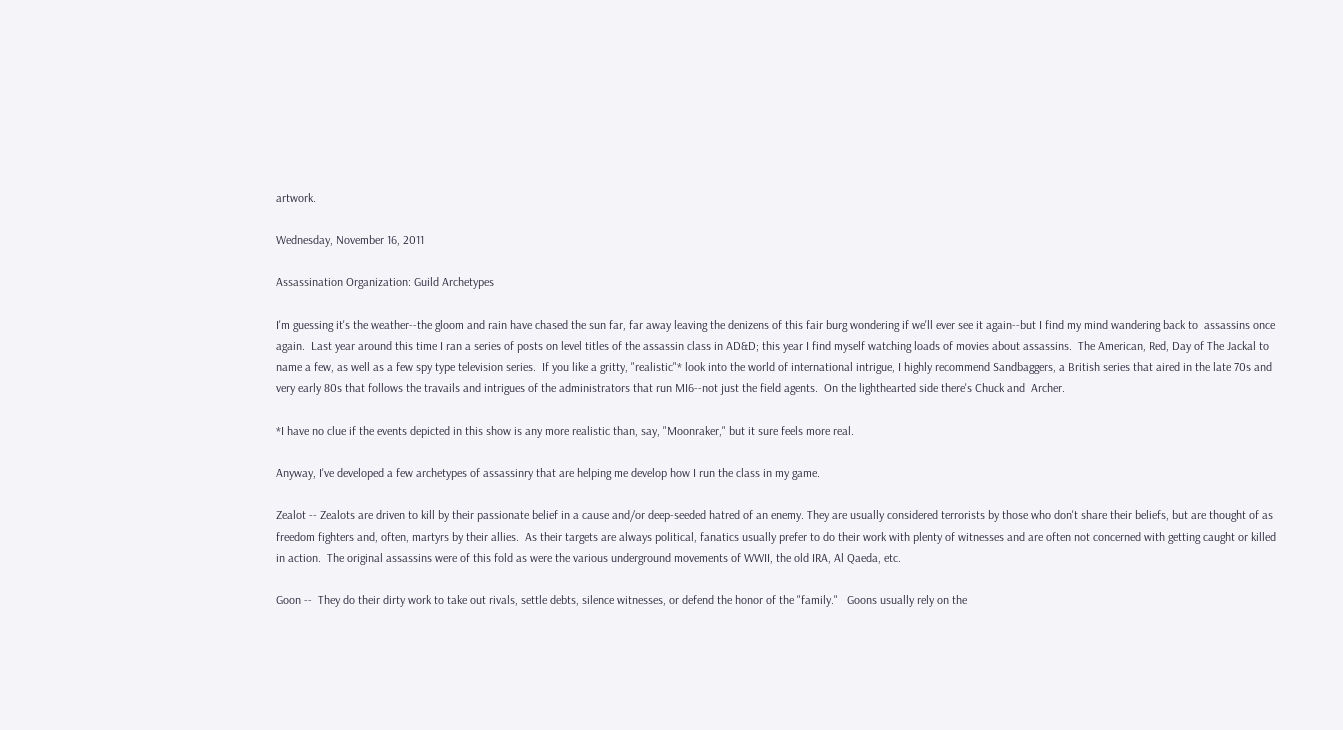artwork.

Wednesday, November 16, 2011

Assassination Organization: Guild Archetypes

I'm guessing it's the weather--the gloom and rain have chased the sun far, far away leaving the denizens of this fair burg wondering if we'll ever see it again--but I find my mind wandering back to  assassins once again.  Last year around this time I ran a series of posts on level titles of the assassin class in AD&D; this year I find myself watching loads of movies about assassins.  The American, Red, Day of The Jackal to name a few, as well as a few spy type television series.  If you like a gritty, "realistic"* look into the world of international intrigue, I highly recommend Sandbaggers, a British series that aired in the late 70s and very early 80s that follows the travails and intrigues of the administrators that run MI6--not just the field agents.  On the lighthearted side there's Chuck and  Archer.

*I have no clue if the events depicted in this show is any more realistic than, say, "Moonraker," but it sure feels more real.

Anyway, I've developed a few archetypes of assassinry that are helping me develop how I run the class in my game.

Zealot -- Zealots are driven to kill by their passionate belief in a cause and/or deep-seeded hatred of an enemy. They are usually considered terrorists by those who don't share their beliefs, but are thought of as freedom fighters and, often, martyrs by their allies.  As their targets are always political, fanatics usually prefer to do their work with plenty of witnesses and are often not concerned with getting caught or killed in action.  The original assassins were of this fold as were the various underground movements of WWII, the old IRA, Al Qaeda, etc.

Goon --  They do their dirty work to take out rivals, settle debts, silence witnesses, or defend the honor of the "family."   Goons usually rely on the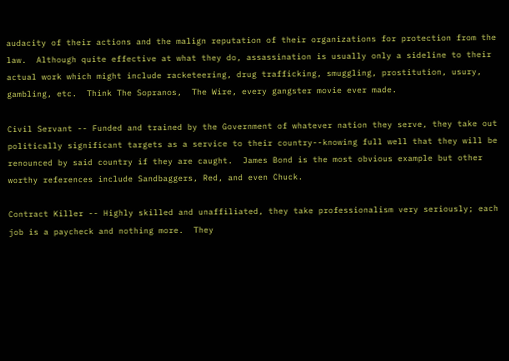audacity of their actions and the malign reputation of their organizations for protection from the law.  Although quite effective at what they do, assassination is usually only a sideline to their actual work which might include racketeering, drug trafficking, smuggling, prostitution, usury, gambling, etc.  Think The Sopranos,  The Wire, every gangster movie ever made.

Civil Servant -- Funded and trained by the Government of whatever nation they serve, they take out politically significant targets as a service to their country--knowing full well that they will be renounced by said country if they are caught.  James Bond is the most obvious example but other worthy references include Sandbaggers, Red, and even Chuck.

Contract Killer -- Highly skilled and unaffiliated, they take professionalism very seriously; each job is a paycheck and nothing more.  They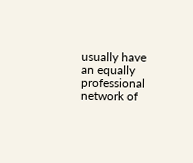usually have an equally professional network of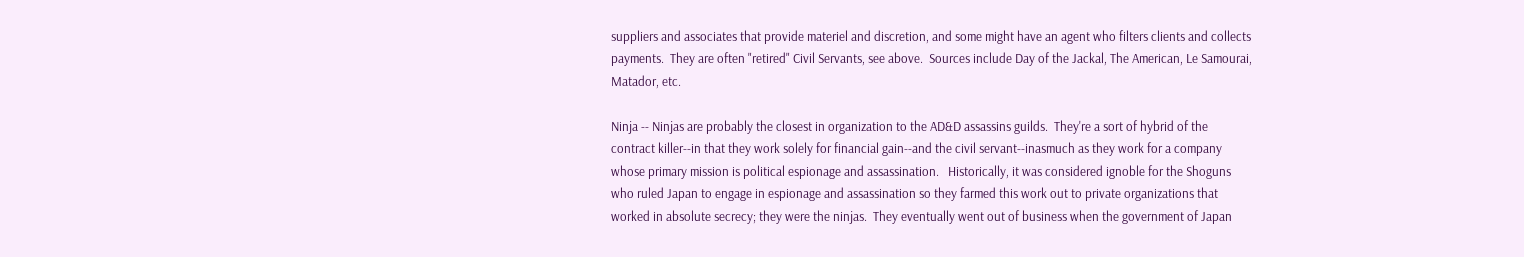suppliers and associates that provide materiel and discretion, and some might have an agent who filters clients and collects payments.  They are often "retired" Civil Servants, see above.  Sources include Day of the Jackal, The American, Le Samourai, Matador, etc.

Ninja -- Ninjas are probably the closest in organization to the AD&D assassins guilds.  They're a sort of hybrid of the contract killer--in that they work solely for financial gain--and the civil servant--inasmuch as they work for a company whose primary mission is political espionage and assassination.   Historically, it was considered ignoble for the Shoguns who ruled Japan to engage in espionage and assassination so they farmed this work out to private organizations that worked in absolute secrecy; they were the ninjas.  They eventually went out of business when the government of Japan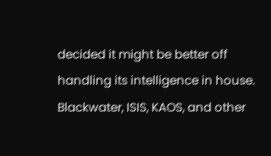decided it might be better off handling its intelligence in house.  Blackwater, ISIS, KAOS, and other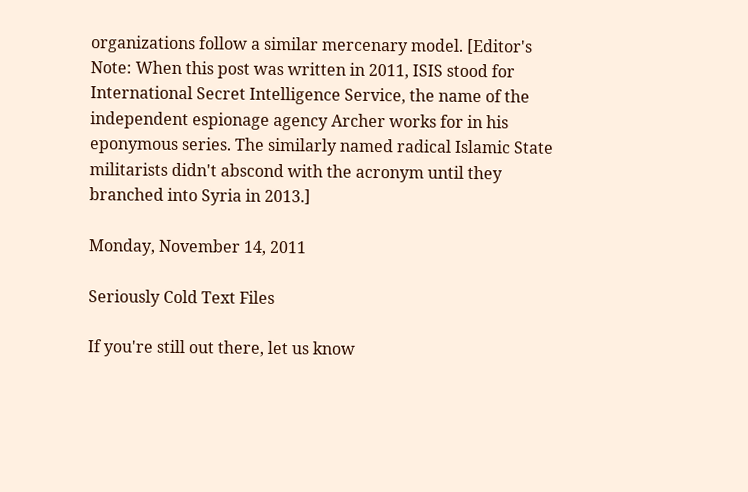organizations follow a similar mercenary model. [Editor's Note: When this post was written in 2011, ISIS stood for International Secret Intelligence Service, the name of the independent espionage agency Archer works for in his eponymous series. The similarly named radical Islamic State militarists didn't abscond with the acronym until they branched into Syria in 2013.]

Monday, November 14, 2011

Seriously Cold Text Files

If you're still out there, let us know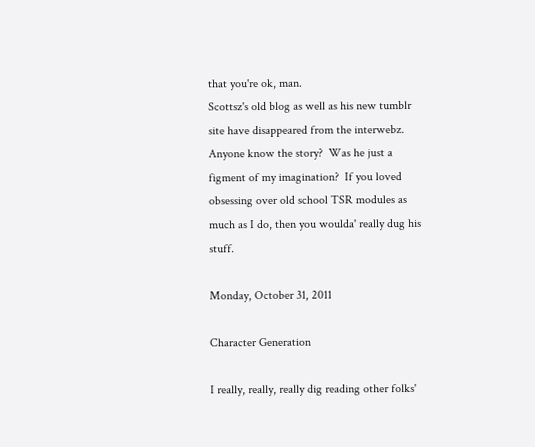that you're ok, man.
Scottsz's old blog as well as his new tumblr site have disappeared from the interwebz.  Anyone know the story?  Was he just a figment of my imagination?  If you loved obsessing over old school TSR modules as much as I do, then you woulda' really dug his stuff.

Monday, October 31, 2011

Character Generation

I really, really, really dig reading other folks'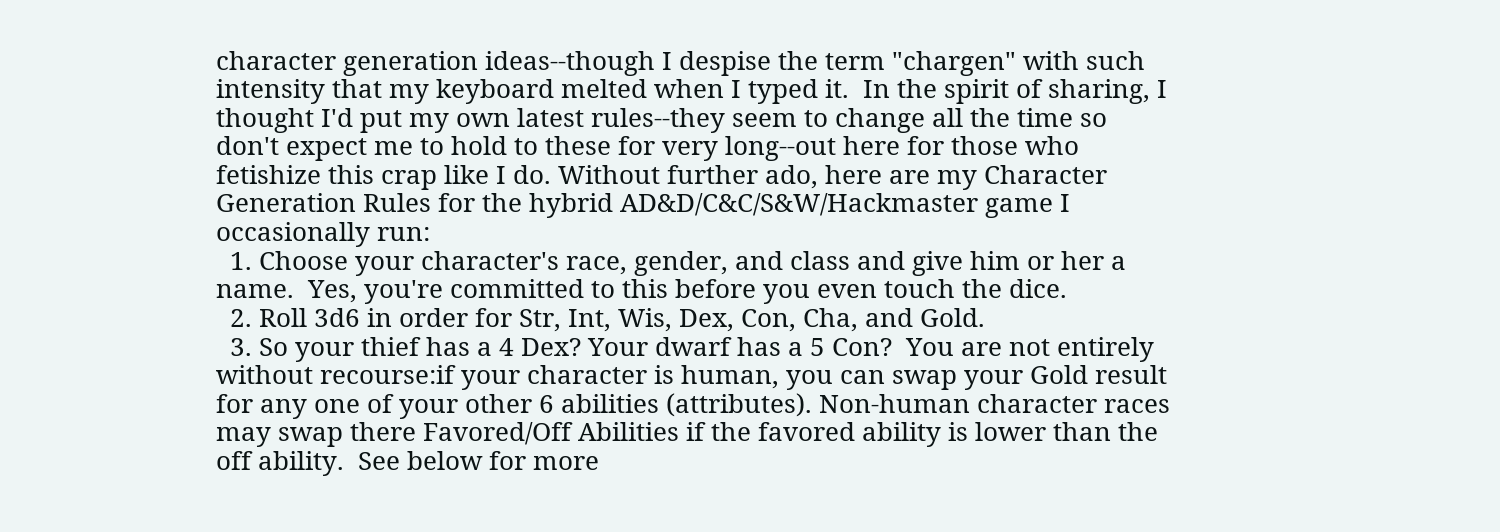character generation ideas--though I despise the term "chargen" with such intensity that my keyboard melted when I typed it.  In the spirit of sharing, I thought I'd put my own latest rules--they seem to change all the time so don't expect me to hold to these for very long--out here for those who fetishize this crap like I do. Without further ado, here are my Character Generation Rules for the hybrid AD&D/C&C/S&W/Hackmaster game I occasionally run:
  1. Choose your character's race, gender, and class and give him or her a name.  Yes, you're committed to this before you even touch the dice.
  2. Roll 3d6 in order for Str, Int, Wis, Dex, Con, Cha, and Gold.
  3. So your thief has a 4 Dex? Your dwarf has a 5 Con?  You are not entirely without recourse:if your character is human, you can swap your Gold result for any one of your other 6 abilities (attributes). Non-human character races may swap there Favored/Off Abilities if the favored ability is lower than the off ability.  See below for more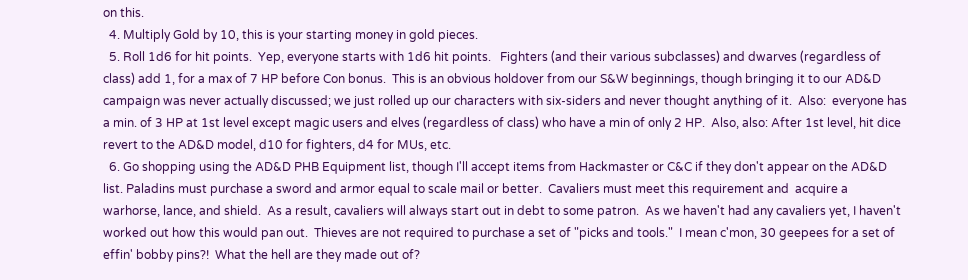on this.
  4. Multiply Gold by 10, this is your starting money in gold pieces.
  5. Roll 1d6 for hit points.  Yep, everyone starts with 1d6 hit points.   Fighters (and their various subclasses) and dwarves (regardless of class) add 1, for a max of 7 HP before Con bonus.  This is an obvious holdover from our S&W beginnings, though bringing it to our AD&D campaign was never actually discussed; we just rolled up our characters with six-siders and never thought anything of it.  Also:  everyone has a min. of 3 HP at 1st level except magic users and elves (regardless of class) who have a min of only 2 HP.  Also, also: After 1st level, hit dice revert to the AD&D model, d10 for fighters, d4 for MUs, etc.
  6. Go shopping using the AD&D PHB Equipment list, though I'll accept items from Hackmaster or C&C if they don't appear on the AD&D list. Paladins must purchase a sword and armor equal to scale mail or better.  Cavaliers must meet this requirement and  acquire a warhorse, lance, and shield.  As a result, cavaliers will always start out in debt to some patron.  As we haven't had any cavaliers yet, I haven't worked out how this would pan out.  Thieves are not required to purchase a set of "picks and tools."  I mean c'mon, 30 geepees for a set of effin' bobby pins?!  What the hell are they made out of?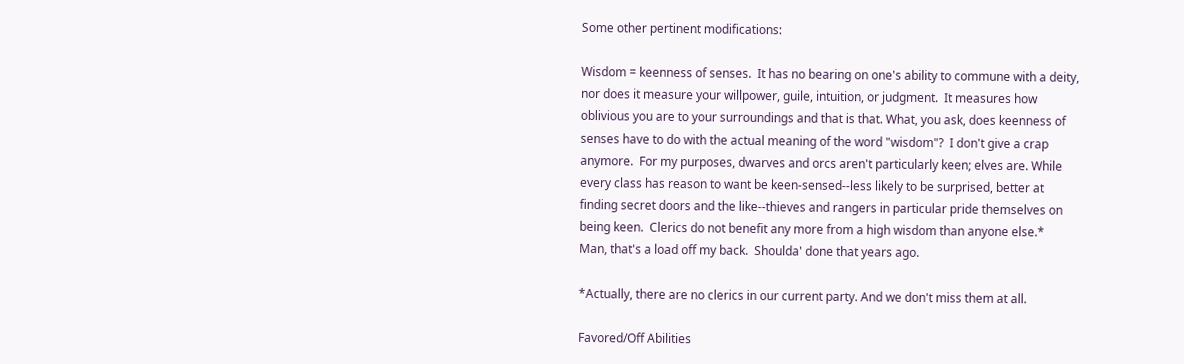Some other pertinent modifications:

Wisdom = keenness of senses.  It has no bearing on one's ability to commune with a deity, nor does it measure your willpower, guile, intuition, or judgment.  It measures how oblivious you are to your surroundings and that is that. What, you ask, does keenness of senses have to do with the actual meaning of the word "wisdom"?  I don't give a crap anymore.  For my purposes, dwarves and orcs aren't particularly keen; elves are. While every class has reason to want be keen-sensed--less likely to be surprised, better at finding secret doors and the like--thieves and rangers in particular pride themselves on being keen.  Clerics do not benefit any more from a high wisdom than anyone else.*   Man, that's a load off my back.  Shoulda' done that years ago.

*Actually, there are no clerics in our current party. And we don't miss them at all.

Favored/Off Abilities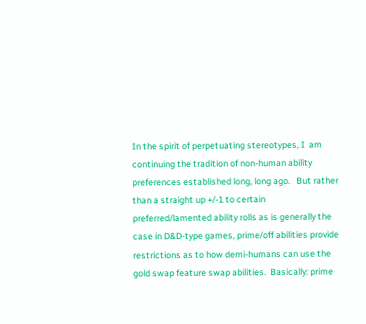In the spirit of perpetuating stereotypes, I  am continuing the tradition of non-human ability preferences established long, long ago.   But rather than a straight up +/-1 to certain preferred/lamented ability rolls as is generally the case in D&D-type games, prime/off abilities provide restrictions as to how demi-humans can use the gold swap feature swap abilities.  Basically: prime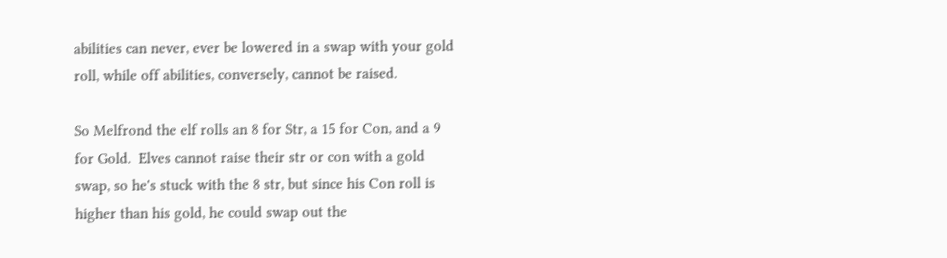abilities can never, ever be lowered in a swap with your gold roll, while off abilities, conversely, cannot be raised.

So Melfrond the elf rolls an 8 for Str, a 15 for Con, and a 9 for Gold.  Elves cannot raise their str or con with a gold swap, so he's stuck with the 8 str, but since his Con roll is higher than his gold, he could swap out the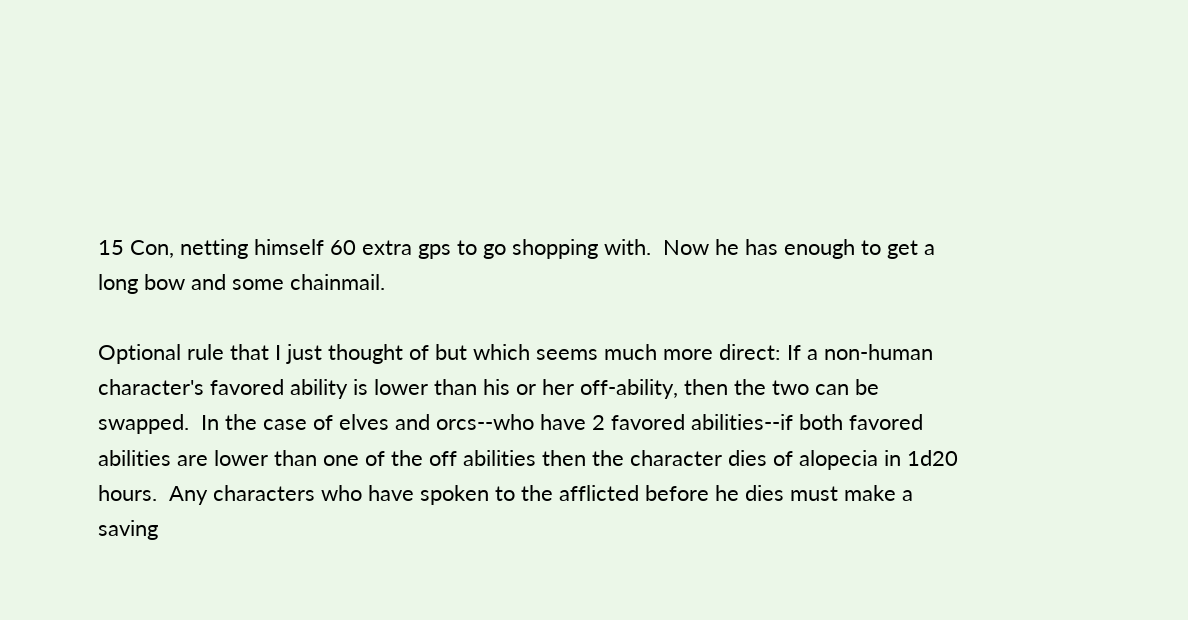15 Con, netting himself 60 extra gps to go shopping with.  Now he has enough to get a long bow and some chainmail.

Optional rule that I just thought of but which seems much more direct: If a non-human character's favored ability is lower than his or her off-ability, then the two can be swapped.  In the case of elves and orcs--who have 2 favored abilities--if both favored abilities are lower than one of the off abilities then the character dies of alopecia in 1d20 hours.  Any characters who have spoken to the afflicted before he dies must make a saving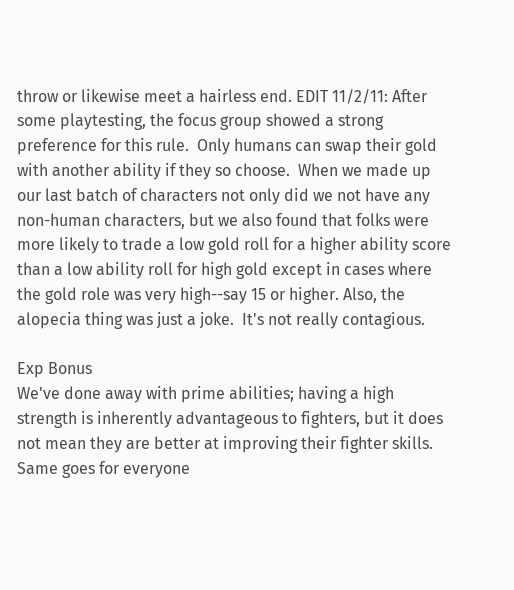throw or likewise meet a hairless end. EDIT 11/2/11: After some playtesting, the focus group showed a strong preference for this rule.  Only humans can swap their gold with another ability if they so choose.  When we made up our last batch of characters not only did we not have any non-human characters, but we also found that folks were more likely to trade a low gold roll for a higher ability score than a low ability roll for high gold except in cases where the gold role was very high--say 15 or higher. Also, the alopecia thing was just a joke.  It's not really contagious.

Exp Bonus
We've done away with prime abilities; having a high strength is inherently advantageous to fighters, but it does not mean they are better at improving their fighter skills.  Same goes for everyone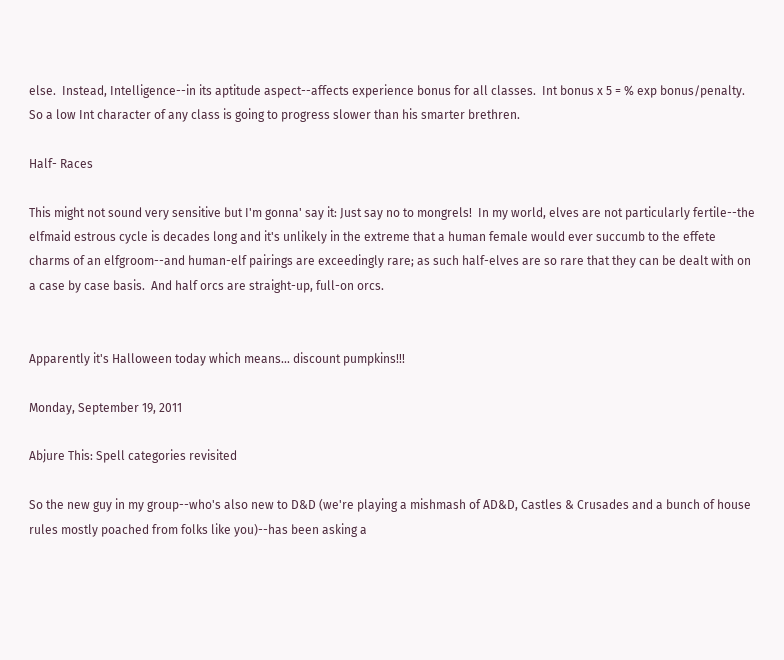else.  Instead, Intelligence--in its aptitude aspect--affects experience bonus for all classes.  Int bonus x 5 = % exp bonus/penalty.  So a low Int character of any class is going to progress slower than his smarter brethren.

Half- Races

This might not sound very sensitive but I'm gonna' say it: Just say no to mongrels!  In my world, elves are not particularly fertile--the elfmaid estrous cycle is decades long and it's unlikely in the extreme that a human female would ever succumb to the effete charms of an elfgroom--and human-elf pairings are exceedingly rare; as such half-elves are so rare that they can be dealt with on a case by case basis.  And half orcs are straight-up, full-on orcs.


Apparently it's Halloween today which means... discount pumpkins!!!

Monday, September 19, 2011

Abjure This: Spell categories revisited

So the new guy in my group--who's also new to D&D (we're playing a mishmash of AD&D, Castles & Crusades and a bunch of house rules mostly poached from folks like you)--has been asking a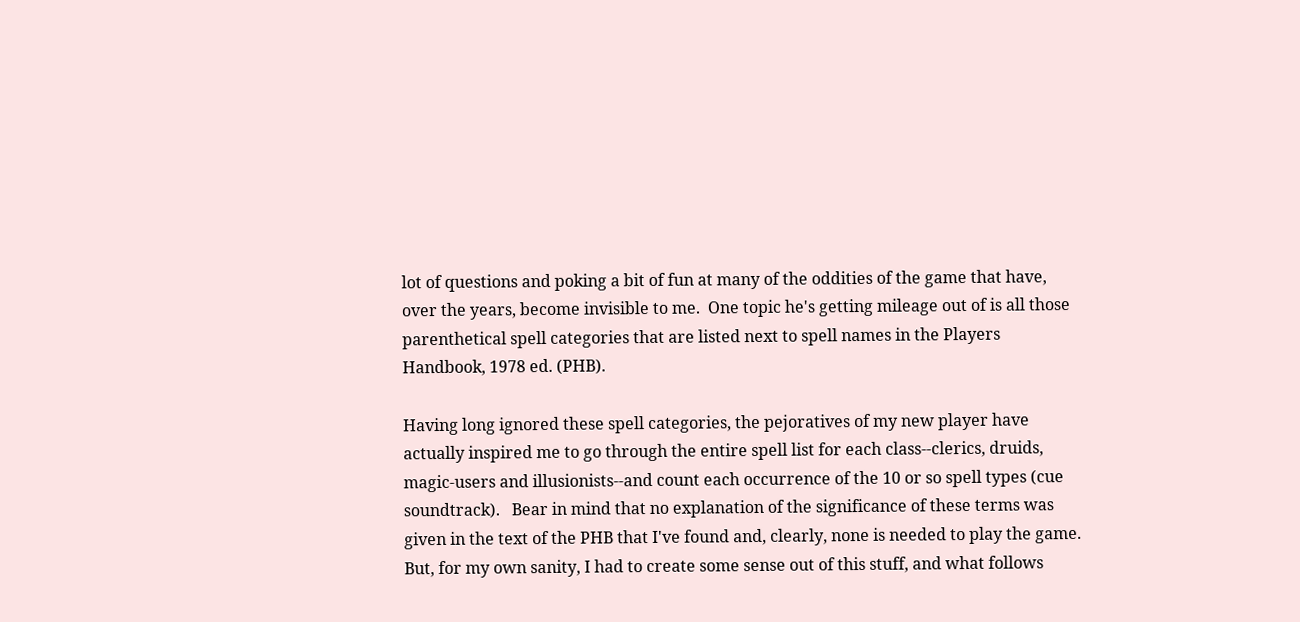lot of questions and poking a bit of fun at many of the oddities of the game that have, over the years, become invisible to me.  One topic he's getting mileage out of is all those parenthetical spell categories that are listed next to spell names in the Players Handbook, 1978 ed. (PHB).

Having long ignored these spell categories, the pejoratives of my new player have actually inspired me to go through the entire spell list for each class--clerics, druids, magic-users and illusionists--and count each occurrence of the 10 or so spell types (cue soundtrack).   Bear in mind that no explanation of the significance of these terms was given in the text of the PHB that I've found and, clearly, none is needed to play the game.  But, for my own sanity, I had to create some sense out of this stuff, and what follows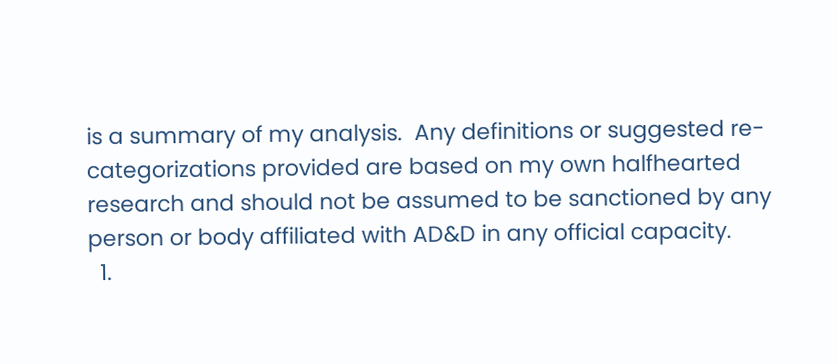is a summary of my analysis.  Any definitions or suggested re-categorizations provided are based on my own halfhearted research and should not be assumed to be sanctioned by any person or body affiliated with AD&D in any official capacity.
  1.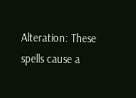Alteration: These spells cause a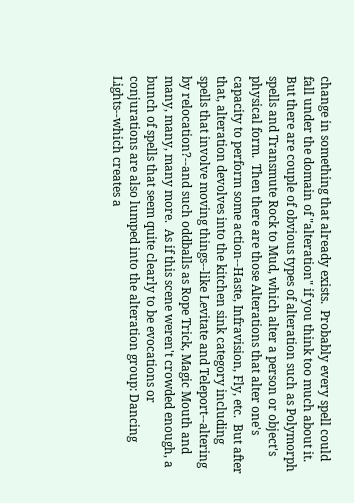change in something that already exists.  Probably every spell could fall under the domain of "alteration" if you think too much about it.  But there are couple of obvious types of alteration such as Polymorph spells and Transmute Rock to Mud, which alter a person or object's physical form.  Then there are those Alterations that alter one's capacity to perform some action--Haste, Infravision, Fly, etc.  But after that, alteration devolves into the kitchen sink category including spells that involve moving things--like Levitate and Teleport--altering by relocation?--and such oddballs as Rope Trick, Magic Mouth and many, many, many more.  As if this scene weren't crowded enough, a bunch of spells that seem quite clearly to be evocations or conjurations are also lumped into the alteration group: Dancing Lights--which creates a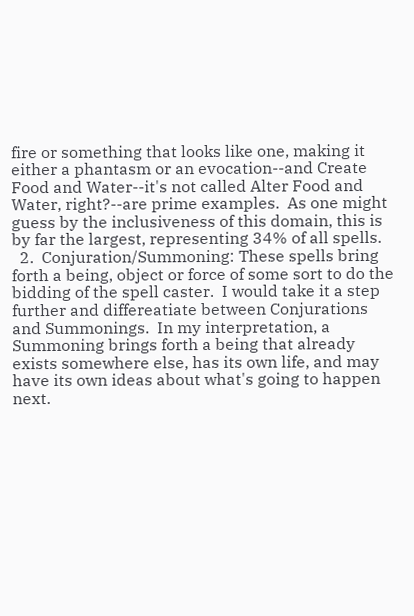fire or something that looks like one, making it either a phantasm or an evocation--and Create Food and Water--it's not called Alter Food and Water, right?--are prime examples.  As one might guess by the inclusiveness of this domain, this is by far the largest, representing 34% of all spells.
  2.  Conjuration/Summoning: These spells bring forth a being, object or force of some sort to do the bidding of the spell caster.  I would take it a step further and differeatiate between Conjurations and Summonings.  In my interpretation, a Summoning brings forth a being that already exists somewhere else, has its own life, and may have its own ideas about what's going to happen next.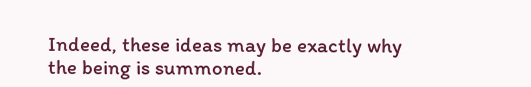Indeed, these ideas may be exactly why the being is summoned.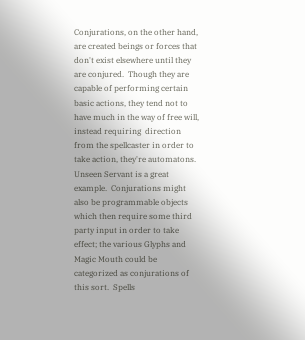Conjurations, on the other hand, are created beings or forces that don't exist elsewhere until they are conjured.  Though they are capable of performing certain basic actions, they tend not to have much in the way of free will, instead requiring  direction from the spellcaster in order to take action, they're automatons.  Unseen Servant is a great example.  Conjurations might also be programmable objects which then require some third party input in order to take effect; the various Glyphs and Magic Mouth could be categorized as conjurations of this sort.  Spells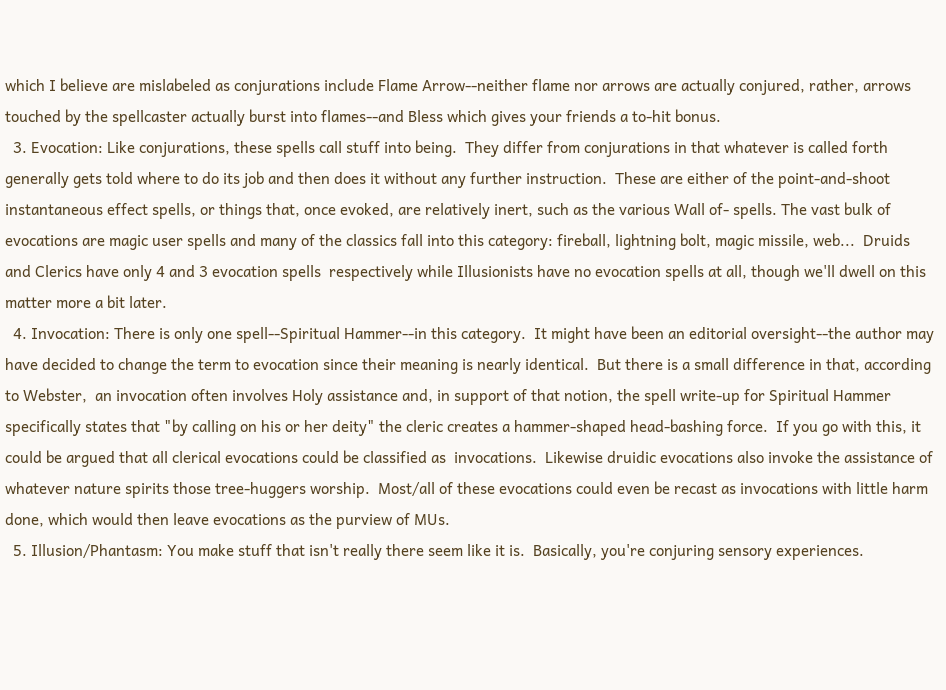which I believe are mislabeled as conjurations include Flame Arrow--neither flame nor arrows are actually conjured, rather, arrows touched by the spellcaster actually burst into flames--and Bless which gives your friends a to-hit bonus.
  3. Evocation: Like conjurations, these spells call stuff into being.  They differ from conjurations in that whatever is called forth generally gets told where to do its job and then does it without any further instruction.  These are either of the point-and-shoot instantaneous effect spells, or things that, once evoked, are relatively inert, such as the various Wall of- spells. The vast bulk of evocations are magic user spells and many of the classics fall into this category: fireball, lightning bolt, magic missile, web...  Druids and Clerics have only 4 and 3 evocation spells  respectively while Illusionists have no evocation spells at all, though we'll dwell on this matter more a bit later.
  4. Invocation: There is only one spell--Spiritual Hammer--in this category.  It might have been an editorial oversight--the author may have decided to change the term to evocation since their meaning is nearly identical.  But there is a small difference in that, according to Webster,  an invocation often involves Holy assistance and, in support of that notion, the spell write-up for Spiritual Hammer specifically states that "by calling on his or her deity" the cleric creates a hammer-shaped head-bashing force.  If you go with this, it could be argued that all clerical evocations could be classified as  invocations.  Likewise druidic evocations also invoke the assistance of whatever nature spirits those tree-huggers worship.  Most/all of these evocations could even be recast as invocations with little harm done, which would then leave evocations as the purview of MUs.
  5. Illusion/Phantasm: You make stuff that isn't really there seem like it is.  Basically, you're conjuring sensory experiences.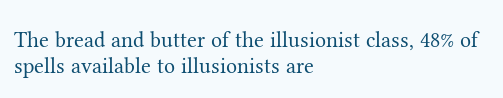The bread and butter of the illusionist class, 48% of spells available to illusionists are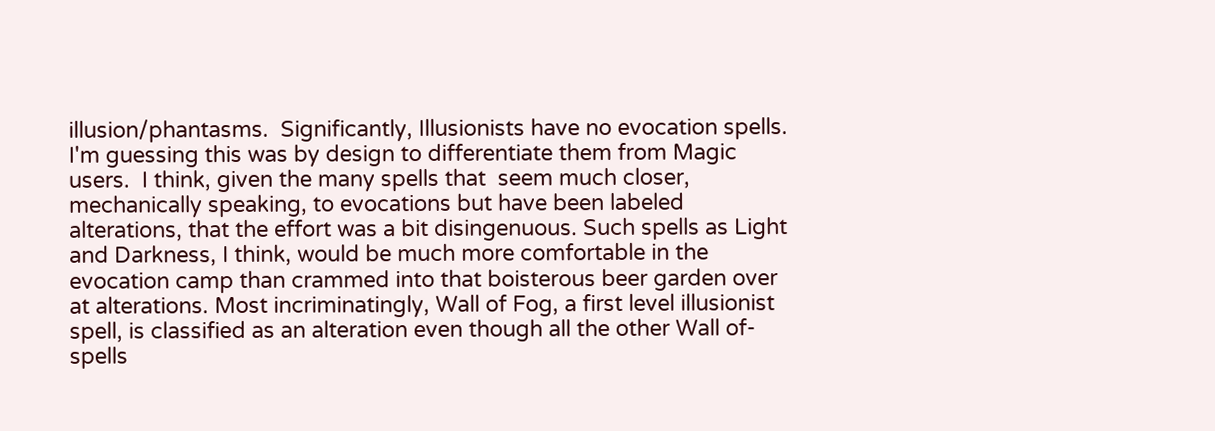illusion/phantasms.  Significantly, Illusionists have no evocation spells.  I'm guessing this was by design to differentiate them from Magic users.  I think, given the many spells that  seem much closer, mechanically speaking, to evocations but have been labeled alterations, that the effort was a bit disingenuous. Such spells as Light and Darkness, I think, would be much more comfortable in the evocation camp than crammed into that boisterous beer garden over at alterations. Most incriminatingly, Wall of Fog, a first level illusionist spell, is classified as an alteration even though all the other Wall of- spells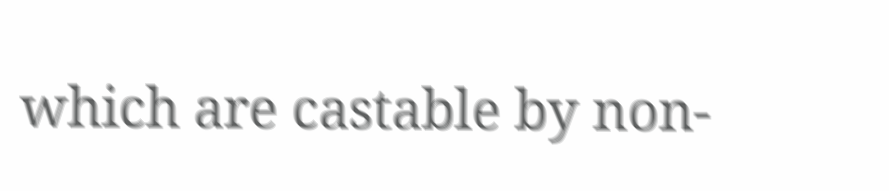which are castable by non-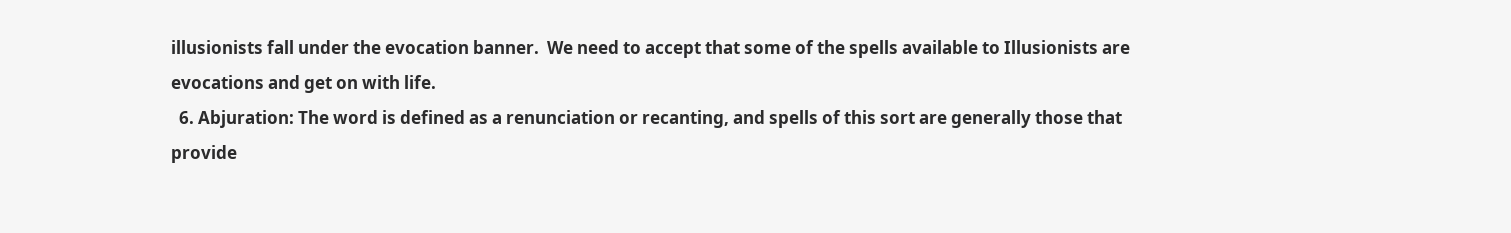illusionists fall under the evocation banner.  We need to accept that some of the spells available to Illusionists are evocations and get on with life.
  6. Abjuration: The word is defined as a renunciation or recanting, and spells of this sort are generally those that provide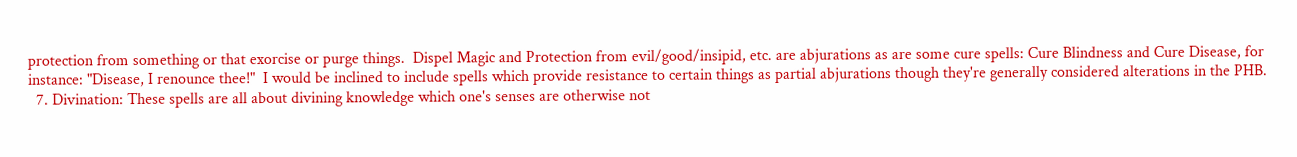protection from something or that exorcise or purge things.  Dispel Magic and Protection from evil/good/insipid, etc. are abjurations as are some cure spells: Cure Blindness and Cure Disease, for instance: "Disease, I renounce thee!"  I would be inclined to include spells which provide resistance to certain things as partial abjurations though they're generally considered alterations in the PHB.
  7. Divination: These spells are all about divining knowledge which one's senses are otherwise not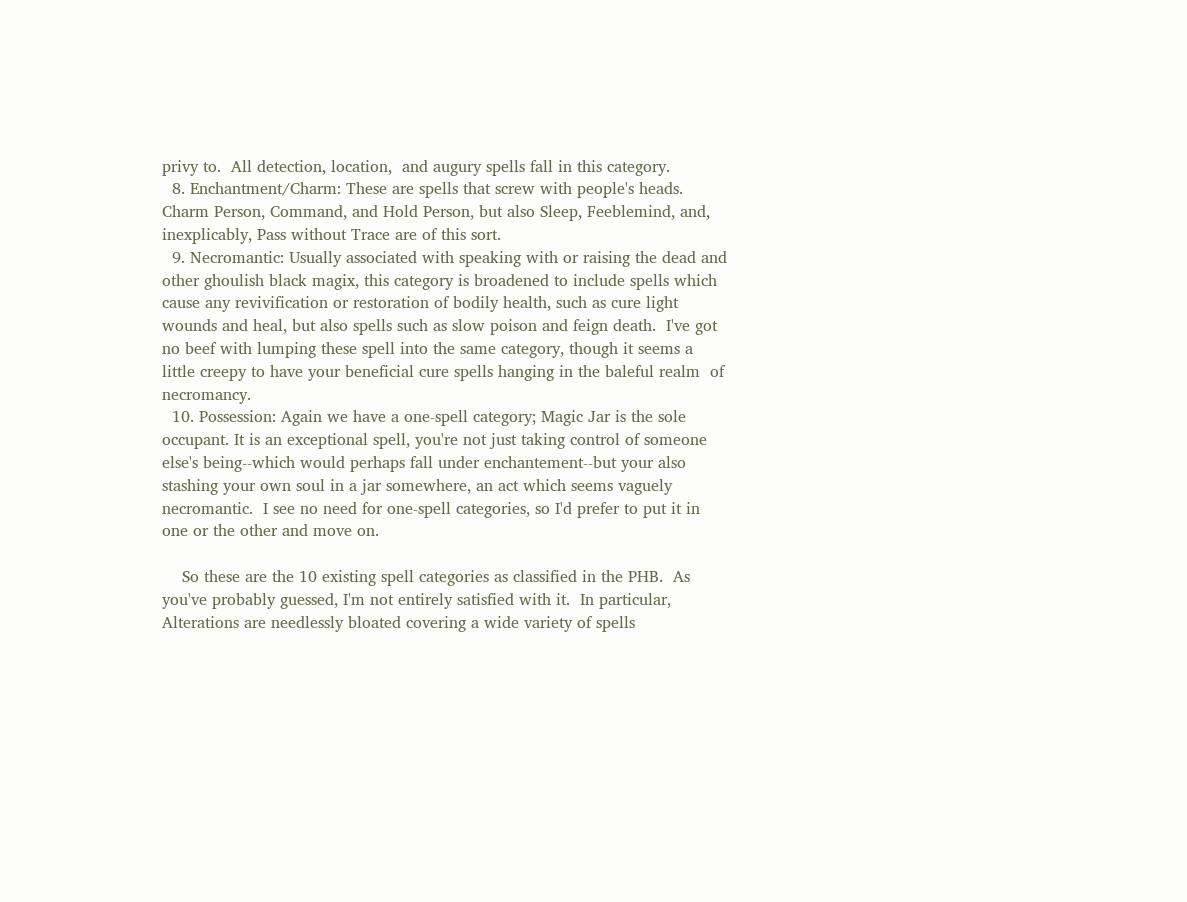privy to.  All detection, location,  and augury spells fall in this category.
  8. Enchantment/Charm: These are spells that screw with people's heads.  Charm Person, Command, and Hold Person, but also Sleep, Feeblemind, and, inexplicably, Pass without Trace are of this sort.
  9. Necromantic: Usually associated with speaking with or raising the dead and other ghoulish black magix, this category is broadened to include spells which cause any revivification or restoration of bodily health, such as cure light wounds and heal, but also spells such as slow poison and feign death.  I've got no beef with lumping these spell into the same category, though it seems a little creepy to have your beneficial cure spells hanging in the baleful realm  of necromancy.
  10. Possession: Again we have a one-spell category; Magic Jar is the sole occupant. It is an exceptional spell, you're not just taking control of someone else's being--which would perhaps fall under enchantement--but your also stashing your own soul in a jar somewhere, an act which seems vaguely necromantic.  I see no need for one-spell categories, so I'd prefer to put it in one or the other and move on.

    So these are the 10 existing spell categories as classified in the PHB.  As you've probably guessed, I'm not entirely satisfied with it.  In particular, Alterations are needlessly bloated covering a wide variety of spells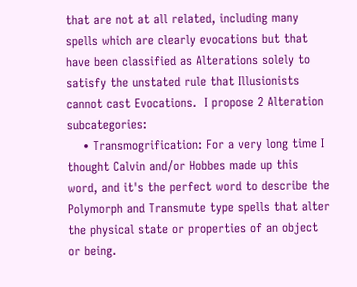that are not at all related, including many spells which are clearly evocations but that have been classified as Alterations solely to satisfy the unstated rule that Illusionists cannot cast Evocations.  I propose 2 Alteration subcategories:
    • Transmogrification: For a very long time I thought Calvin and/or Hobbes made up this word, and it's the perfect word to describe the Polymorph and Transmute type spells that alter the physical state or properties of an object or being.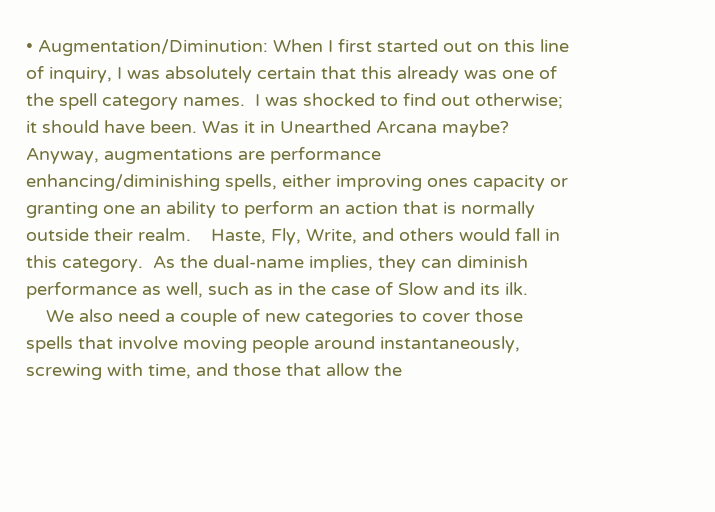• Augmentation/Diminution: When I first started out on this line of inquiry, I was absolutely certain that this already was one of the spell category names.  I was shocked to find out otherwise; it should have been. Was it in Unearthed Arcana maybe?  Anyway, augmentations are performance enhancing/diminishing spells, either improving ones capacity or granting one an ability to perform an action that is normally outside their realm.    Haste, Fly, Write, and others would fall in this category.  As the dual-name implies, they can diminish performance as well, such as in the case of Slow and its ilk.
    We also need a couple of new categories to cover those spells that involve moving people around instantaneously, screwing with time, and those that allow the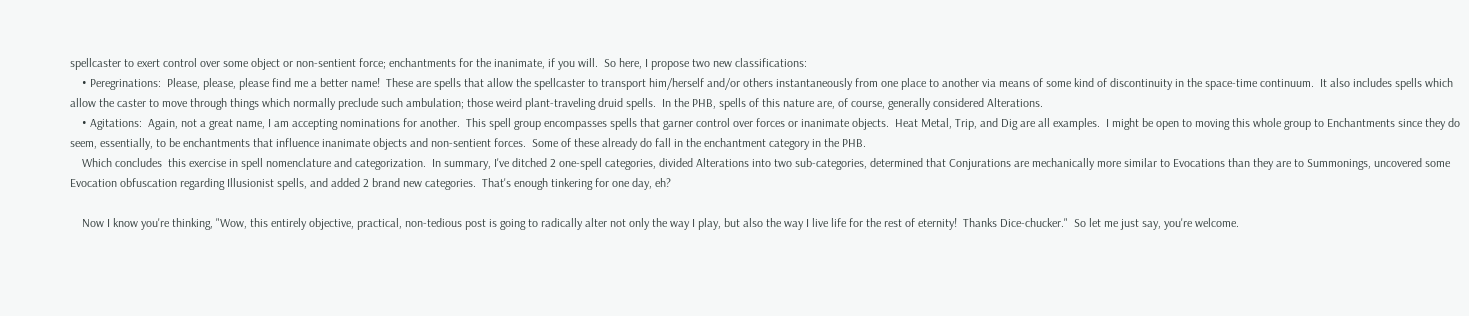spellcaster to exert control over some object or non-sentient force; enchantments for the inanimate, if you will.  So here, I propose two new classifications:
    • Peregrinations:  Please, please, please find me a better name!  These are spells that allow the spellcaster to transport him/herself and/or others instantaneously from one place to another via means of some kind of discontinuity in the space-time continuum.  It also includes spells which allow the caster to move through things which normally preclude such ambulation; those weird plant-traveling druid spells.  In the PHB, spells of this nature are, of course, generally considered Alterations.
    • Agitations:  Again, not a great name, I am accepting nominations for another.  This spell group encompasses spells that garner control over forces or inanimate objects.  Heat Metal, Trip, and Dig are all examples.  I might be open to moving this whole group to Enchantments since they do seem, essentially, to be enchantments that influence inanimate objects and non-sentient forces.  Some of these already do fall in the enchantment category in the PHB.
    Which concludes  this exercise in spell nomenclature and categorization.  In summary, I've ditched 2 one-spell categories, divided Alterations into two sub-categories, determined that Conjurations are mechanically more similar to Evocations than they are to Summonings, uncovered some Evocation obfuscation regarding Illusionist spells, and added 2 brand new categories.  That's enough tinkering for one day, eh?

    Now I know you're thinking, "Wow, this entirely objective, practical, non-tedious post is going to radically alter not only the way I play, but also the way I live life for the rest of eternity!  Thanks Dice-chucker."  So let me just say, you're welcome.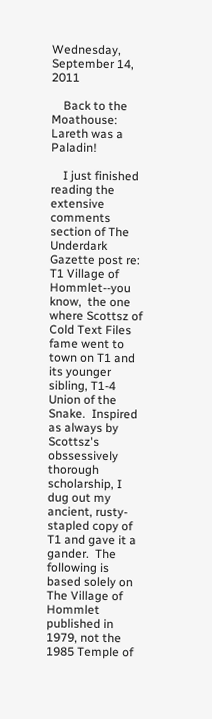Wednesday, September 14, 2011

    Back to the Moathouse: Lareth was a Paladin!

    I just finished reading the extensive comments section of The Underdark Gazette post re: T1 Village of Hommlet--you know,  the one where Scottsz of Cold Text Files fame went to town on T1 and its younger sibling, T1-4 Union of the Snake.  Inspired as always by Scottsz's obssessively thorough scholarship, I dug out my ancient, rusty-stapled copy of T1 and gave it a gander.  The following is based solely on The Village of Hommlet published in 1979, not the 1985 Temple of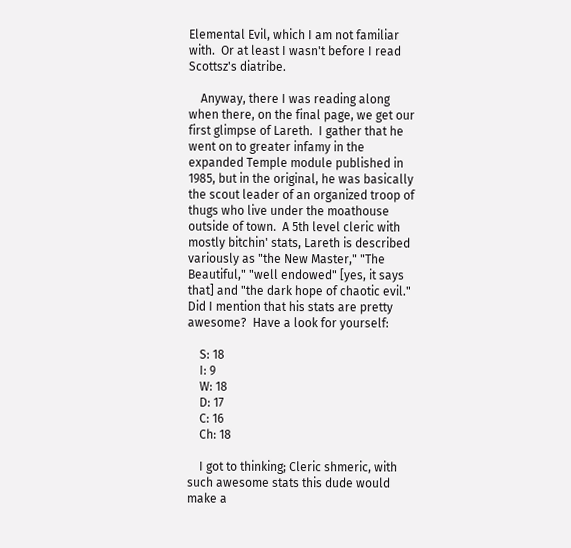Elemental Evil, which I am not familiar with.  Or at least I wasn't before I read Scottsz's diatribe.

    Anyway, there I was reading along when there, on the final page, we get our first glimpse of Lareth.  I gather that he went on to greater infamy in the expanded Temple module published in 1985, but in the original, he was basically the scout leader of an organized troop of thugs who live under the moathouse outside of town.  A 5th level cleric with mostly bitchin' stats, Lareth is described variously as "the New Master," "The Beautiful," "well endowed" [yes, it says that] and "the dark hope of chaotic evil."  Did I mention that his stats are pretty awesome?  Have a look for yourself:

    S: 18
    I: 9
    W: 18
    D: 17
    C: 16
    Ch: 18

    I got to thinking; Cleric shmeric, with such awesome stats this dude would make a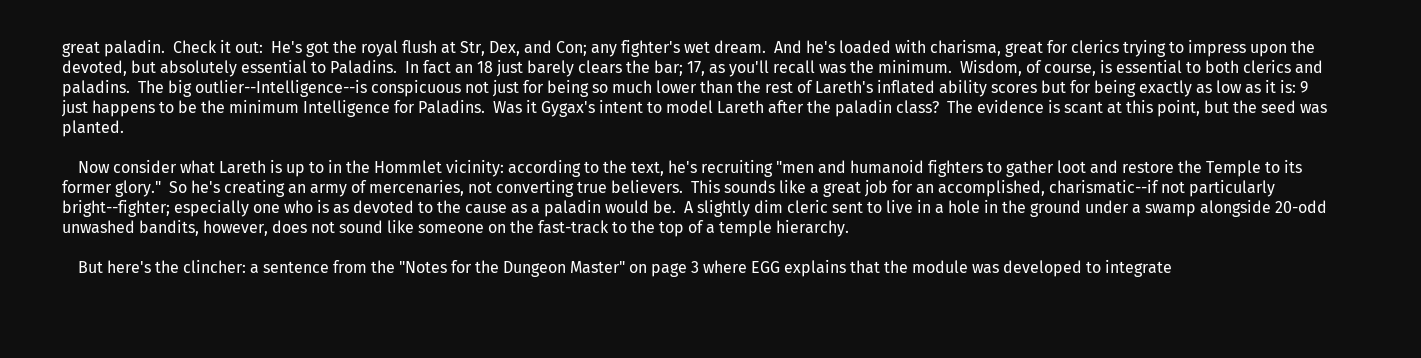great paladin.  Check it out:  He's got the royal flush at Str, Dex, and Con; any fighter's wet dream.  And he's loaded with charisma, great for clerics trying to impress upon the devoted, but absolutely essential to Paladins.  In fact an 18 just barely clears the bar; 17, as you'll recall was the minimum.  Wisdom, of course, is essential to both clerics and paladins.  The big outlier--Intelligence--is conspicuous not just for being so much lower than the rest of Lareth's inflated ability scores but for being exactly as low as it is: 9 just happens to be the minimum Intelligence for Paladins.  Was it Gygax's intent to model Lareth after the paladin class?  The evidence is scant at this point, but the seed was planted.

    Now consider what Lareth is up to in the Hommlet vicinity: according to the text, he's recruiting "men and humanoid fighters to gather loot and restore the Temple to its former glory."  So he's creating an army of mercenaries, not converting true believers.  This sounds like a great job for an accomplished, charismatic--if not particularly bright--fighter; especially one who is as devoted to the cause as a paladin would be.  A slightly dim cleric sent to live in a hole in the ground under a swamp alongside 20-odd unwashed bandits, however, does not sound like someone on the fast-track to the top of a temple hierarchy.

    But here's the clincher: a sentence from the "Notes for the Dungeon Master" on page 3 where EGG explains that the module was developed to integrate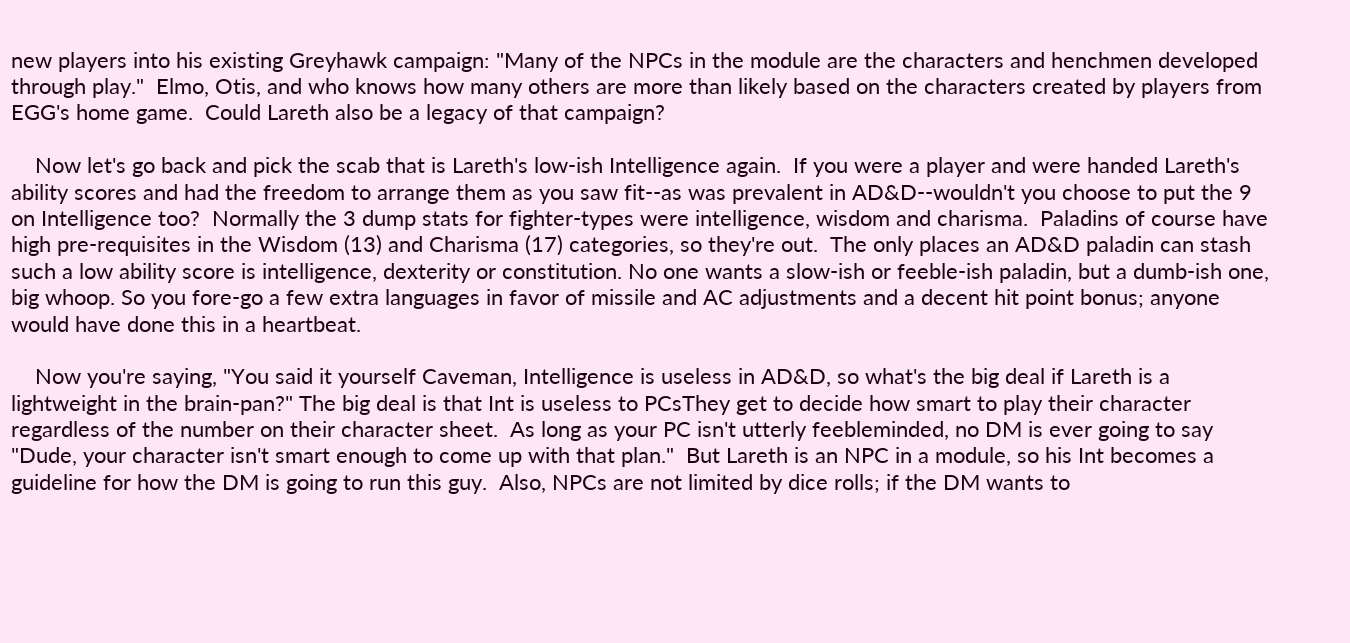new players into his existing Greyhawk campaign: "Many of the NPCs in the module are the characters and henchmen developed through play."  Elmo, Otis, and who knows how many others are more than likely based on the characters created by players from EGG's home game.  Could Lareth also be a legacy of that campaign?

    Now let's go back and pick the scab that is Lareth's low-ish Intelligence again.  If you were a player and were handed Lareth's ability scores and had the freedom to arrange them as you saw fit--as was prevalent in AD&D--wouldn't you choose to put the 9 on Intelligence too?  Normally the 3 dump stats for fighter-types were intelligence, wisdom and charisma.  Paladins of course have high pre-requisites in the Wisdom (13) and Charisma (17) categories, so they're out.  The only places an AD&D paladin can stash such a low ability score is intelligence, dexterity or constitution. No one wants a slow-ish or feeble-ish paladin, but a dumb-ish one, big whoop. So you fore-go a few extra languages in favor of missile and AC adjustments and a decent hit point bonus; anyone would have done this in a heartbeat.

    Now you're saying, "You said it yourself Caveman, Intelligence is useless in AD&D, so what's the big deal if Lareth is a lightweight in the brain-pan?" The big deal is that Int is useless to PCsThey get to decide how smart to play their character regardless of the number on their character sheet.  As long as your PC isn't utterly feebleminded, no DM is ever going to say "Dude, your character isn't smart enough to come up with that plan."  But Lareth is an NPC in a module, so his Int becomes a guideline for how the DM is going to run this guy.  Also, NPCs are not limited by dice rolls; if the DM wants to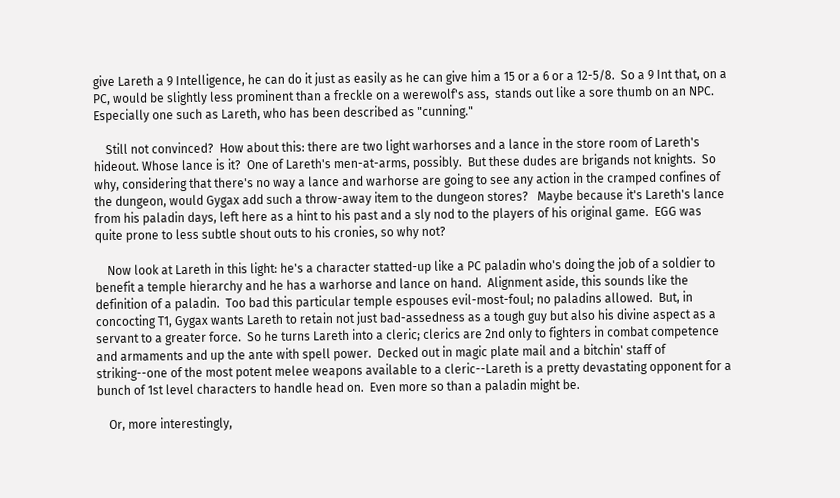give Lareth a 9 Intelligence, he can do it just as easily as he can give him a 15 or a 6 or a 12-5/8.  So a 9 Int that, on a PC, would be slightly less prominent than a freckle on a werewolf's ass,  stands out like a sore thumb on an NPC.  Especially one such as Lareth, who has been described as "cunning."

    Still not convinced?  How about this: there are two light warhorses and a lance in the store room of Lareth's hideout. Whose lance is it?  One of Lareth's men-at-arms, possibly.  But these dudes are brigands not knights.  So why, considering that there's no way a lance and warhorse are going to see any action in the cramped confines of the dungeon, would Gygax add such a throw-away item to the dungeon stores?   Maybe because it's Lareth's lance from his paladin days, left here as a hint to his past and a sly nod to the players of his original game.  EGG was quite prone to less subtle shout outs to his cronies, so why not?

    Now look at Lareth in this light: he's a character statted-up like a PC paladin who's doing the job of a soldier to benefit a temple hierarchy and he has a warhorse and lance on hand.  Alignment aside, this sounds like the definition of a paladin.  Too bad this particular temple espouses evil-most-foul; no paladins allowed.  But, in concocting T1, Gygax wants Lareth to retain not just bad-assedness as a tough guy but also his divine aspect as a servant to a greater force.  So he turns Lareth into a cleric; clerics are 2nd only to fighters in combat competence and armaments and up the ante with spell power.  Decked out in magic plate mail and a bitchin' staff of striking--one of the most potent melee weapons available to a cleric--Lareth is a pretty devastating opponent for a bunch of 1st level characters to handle head on.  Even more so than a paladin might be.

    Or, more interestingly,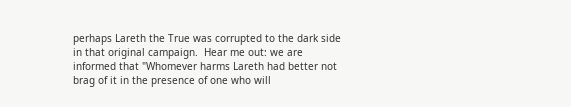perhaps Lareth the True was corrupted to the dark side in that original campaign.  Hear me out: we are informed that "Whomever harms Lareth had better not brag of it in the presence of one who will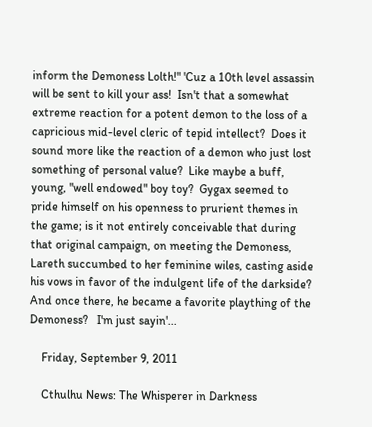inform the Demoness Lolth!" 'Cuz a 10th level assassin will be sent to kill your ass!  Isn't that a somewhat extreme reaction for a potent demon to the loss of a capricious mid-level cleric of tepid intellect?  Does it sound more like the reaction of a demon who just lost something of personal value?  Like maybe a buff, young, "well endowed" boy toy?  Gygax seemed to pride himself on his openness to prurient themes in the game; is it not entirely conceivable that during that original campaign, on meeting the Demoness, Lareth succumbed to her feminine wiles, casting aside his vows in favor of the indulgent life of the darkside?  And once there, he became a favorite plaything of the Demoness?   I'm just sayin'...

    Friday, September 9, 2011

    Cthulhu News: The Whisperer in Darkness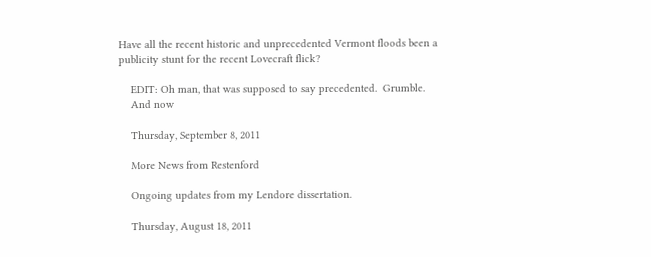Have all the recent historic and unprecedented Vermont floods been a publicity stunt for the recent Lovecraft flick?

    EDIT: Oh man, that was supposed to say precedented.  Grumble.
    And now

    Thursday, September 8, 2011

    More News from Restenford

    Ongoing updates from my Lendore dissertation.

    Thursday, August 18, 2011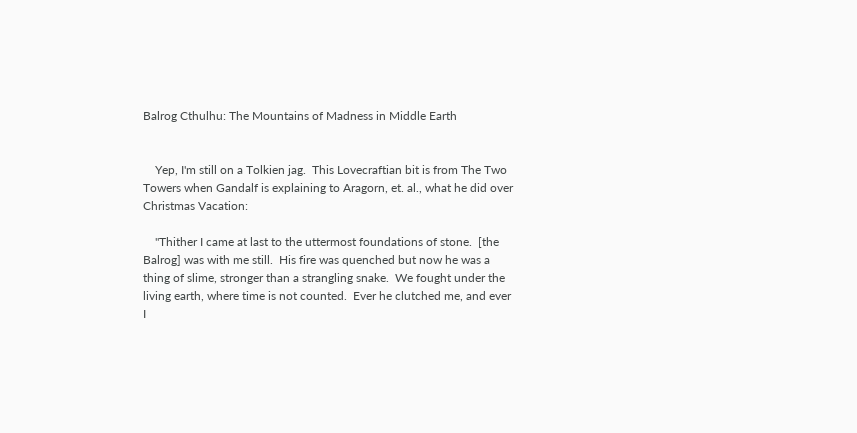Balrog Cthulhu: The Mountains of Madness in Middle Earth


    Yep, I'm still on a Tolkien jag.  This Lovecraftian bit is from The Two Towers when Gandalf is explaining to Aragorn, et. al., what he did over Christmas Vacation:

    "Thither I came at last to the uttermost foundations of stone.  [the Balrog] was with me still.  His fire was quenched but now he was a thing of slime, stronger than a strangling snake.  We fought under the living earth, where time is not counted.  Ever he clutched me, and ever I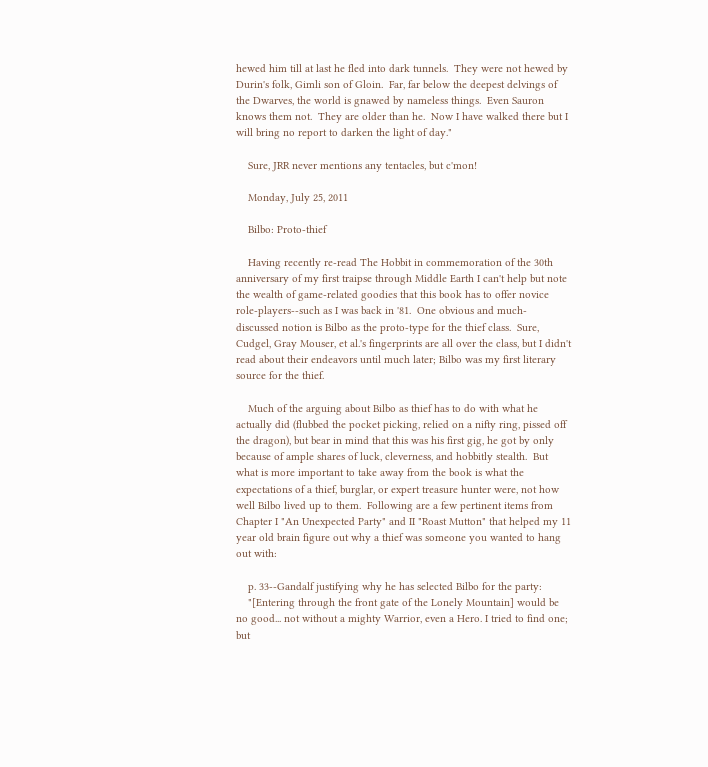hewed him till at last he fled into dark tunnels.  They were not hewed by Durin's folk, Gimli son of Gloin.  Far, far below the deepest delvings of the Dwarves, the world is gnawed by nameless things.  Even Sauron knows them not.  They are older than he.  Now I have walked there but I will bring no report to darken the light of day."

    Sure, JRR never mentions any tentacles, but c'mon!

    Monday, July 25, 2011

    Bilbo: Proto-thief

    Having recently re-read The Hobbit in commemoration of the 30th anniversary of my first traipse through Middle Earth I can't help but note the wealth of game-related goodies that this book has to offer novice role-players--such as I was back in '81.  One obvious and much- discussed notion is Bilbo as the proto-type for the thief class.  Sure, Cudgel, Gray Mouser, et al.'s fingerprints are all over the class, but I didn't read about their endeavors until much later; Bilbo was my first literary source for the thief.

    Much of the arguing about Bilbo as thief has to do with what he actually did (flubbed the pocket picking, relied on a nifty ring, pissed off the dragon), but bear in mind that this was his first gig, he got by only because of ample shares of luck, cleverness, and hobbitly stealth.  But what is more important to take away from the book is what the expectations of a thief, burglar, or expert treasure hunter were, not how well Bilbo lived up to them.  Following are a few pertinent items from Chapter I "An Unexpected Party" and II "Roast Mutton" that helped my 11 year old brain figure out why a thief was someone you wanted to hang out with:

    p. 33--Gandalf justifying why he has selected Bilbo for the party:
    "[Entering through the front gate of the Lonely Mountain] would be no good... not without a mighty Warrior, even a Hero. I tried to find one; but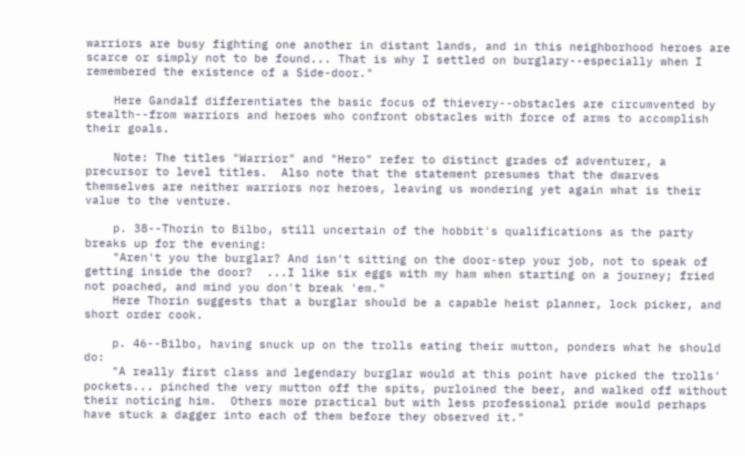warriors are busy fighting one another in distant lands, and in this neighborhood heroes are scarce or simply not to be found... That is why I settled on burglary--especially when I remembered the existence of a Side-door."

    Here Gandalf differentiates the basic focus of thievery--obstacles are circumvented by stealth--from warriors and heroes who confront obstacles with force of arms to accomplish their goals.

    Note: The titles "Warrior" and "Hero" refer to distinct grades of adventurer, a precursor to level titles.  Also note that the statement presumes that the dwarves themselves are neither warriors nor heroes, leaving us wondering yet again what is their value to the venture.

    p. 38--Thorin to Bilbo, still uncertain of the hobbit's qualifications as the party breaks up for the evening:
    "Aren't you the burglar? And isn't sitting on the door-step your job, not to speak of getting inside the door?  ...I like six eggs with my ham when starting on a journey; fried not poached, and mind you don't break 'em."
    Here Thorin suggests that a burglar should be a capable heist planner, lock picker, and short order cook.

    p. 46--Bilbo, having snuck up on the trolls eating their mutton, ponders what he should do:
    "A really first class and legendary burglar would at this point have picked the trolls' pockets... pinched the very mutton off the spits, purloined the beer, and walked off without their noticing him.  Others more practical but with less professional pride would perhaps have stuck a dagger into each of them before they observed it."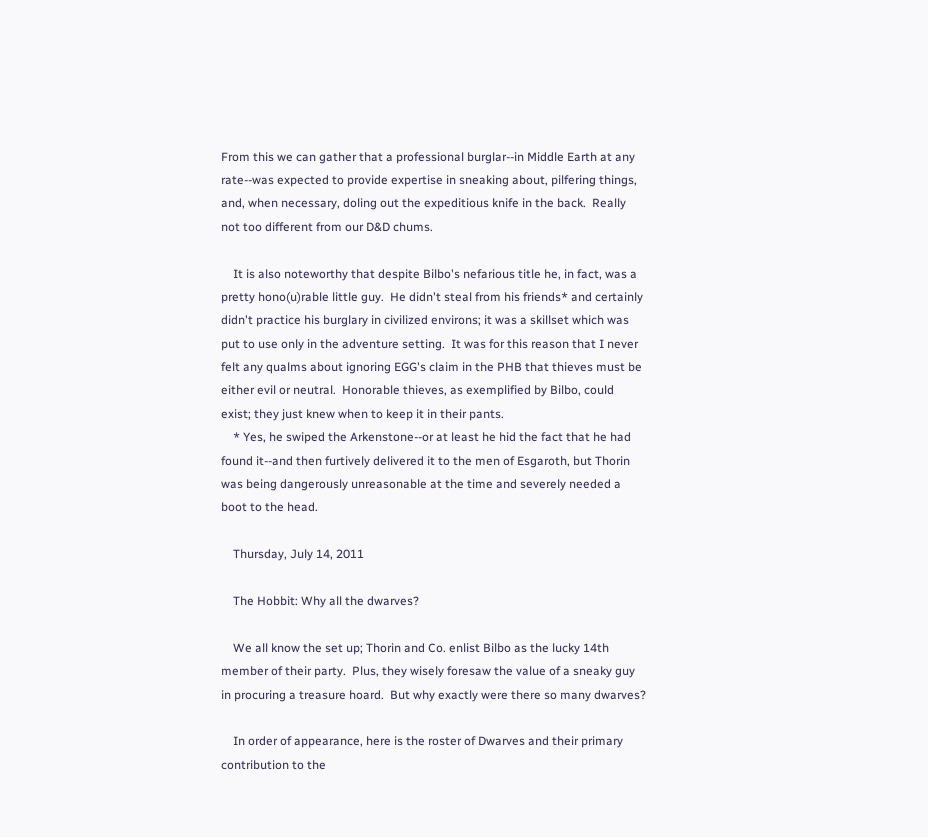From this we can gather that a professional burglar--in Middle Earth at any rate--was expected to provide expertise in sneaking about, pilfering things, and, when necessary, doling out the expeditious knife in the back.  Really not too different from our D&D chums.

    It is also noteworthy that despite Bilbo's nefarious title he, in fact, was a pretty hono(u)rable little guy.  He didn't steal from his friends* and certainly didn't practice his burglary in civilized environs; it was a skillset which was put to use only in the adventure setting.  It was for this reason that I never felt any qualms about ignoring EGG's claim in the PHB that thieves must be either evil or neutral.  Honorable thieves, as exemplified by Bilbo, could exist; they just knew when to keep it in their pants.
    * Yes, he swiped the Arkenstone--or at least he hid the fact that he had found it--and then furtively delivered it to the men of Esgaroth, but Thorin was being dangerously unreasonable at the time and severely needed a boot to the head.

    Thursday, July 14, 2011

    The Hobbit: Why all the dwarves?

    We all know the set up; Thorin and Co. enlist Bilbo as the lucky 14th member of their party.  Plus, they wisely foresaw the value of a sneaky guy in procuring a treasure hoard.  But why exactly were there so many dwarves?

    In order of appearance, here is the roster of Dwarves and their primary contribution to the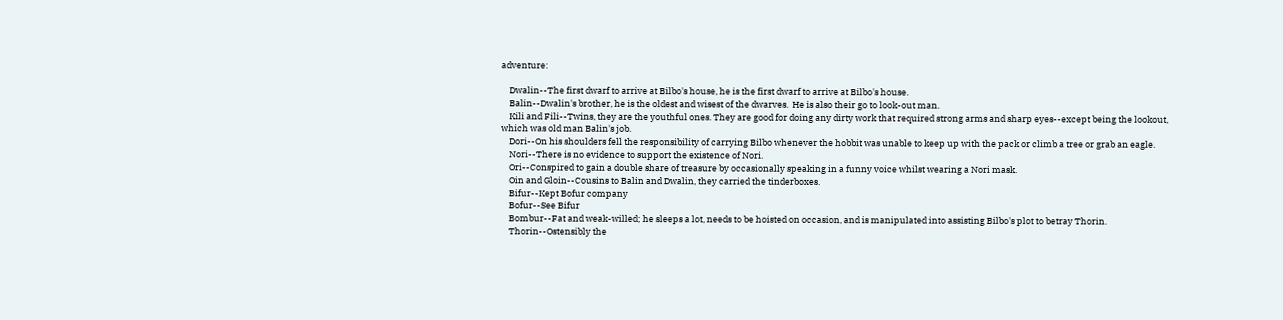adventure:

    Dwalin--The first dwarf to arrive at Bilbo's house, he is the first dwarf to arrive at Bilbo's house.
    Balin--Dwalin's brother, he is the oldest and wisest of the dwarves.  He is also their go to look-out man.
    Kili and Fili--Twins, they are the youthful ones. They are good for doing any dirty work that required strong arms and sharp eyes--except being the lookout, which was old man Balin's job.
    Dori--On his shoulders fell the responsibility of carrying Bilbo whenever the hobbit was unable to keep up with the pack or climb a tree or grab an eagle.
    Nori--There is no evidence to support the existence of Nori.
    Ori--Conspired to gain a double share of treasure by occasionally speaking in a funny voice whilst wearing a Nori mask.
    Oin and Gloin--Cousins to Balin and Dwalin, they carried the tinderboxes.
    Bifur--Kept Bofur company
    Bofur--See Bifur
    Bombur--Fat and weak-willed; he sleeps a lot, needs to be hoisted on occasion, and is manipulated into assisting Bilbo's plot to betray Thorin.
    Thorin--Ostensibly the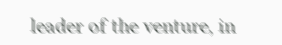leader of the venture, in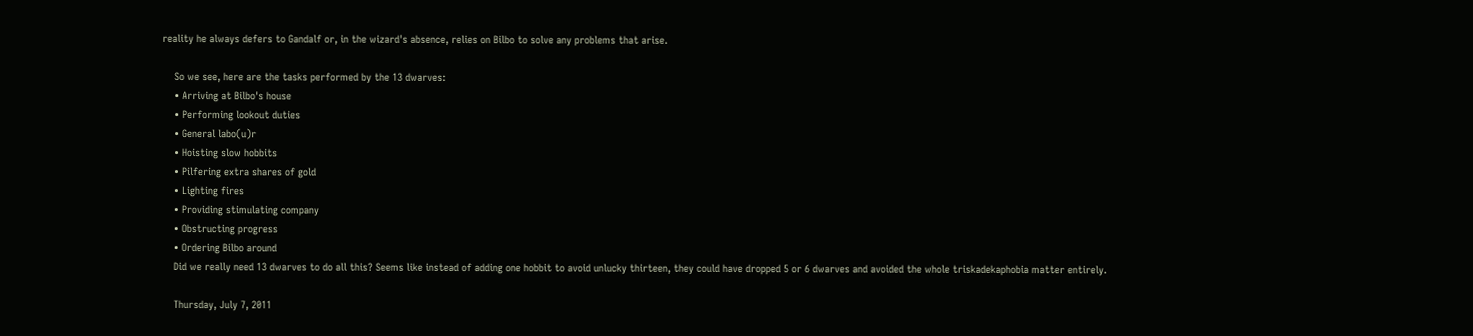reality he always defers to Gandalf or, in the wizard's absence, relies on Bilbo to solve any problems that arise.

    So we see, here are the tasks performed by the 13 dwarves:
    • Arriving at Bilbo's house
    • Performing lookout duties
    • General labo(u)r
    • Hoisting slow hobbits
    • Pilfering extra shares of gold
    • Lighting fires
    • Providing stimulating company
    • Obstructing progress
    • Ordering Bilbo around
    Did we really need 13 dwarves to do all this? Seems like instead of adding one hobbit to avoid unlucky thirteen, they could have dropped 5 or 6 dwarves and avoided the whole triskadekaphobia matter entirely.

    Thursday, July 7, 2011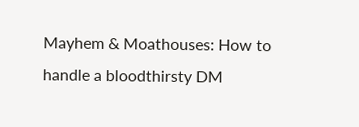Mayhem & Moathouses: How to handle a bloodthirsty DM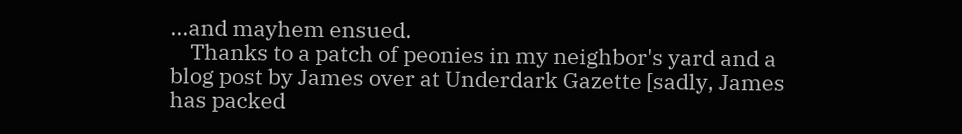...and mayhem ensued.
    Thanks to a patch of peonies in my neighbor's yard and a blog post by James over at Underdark Gazette [sadly, James has packed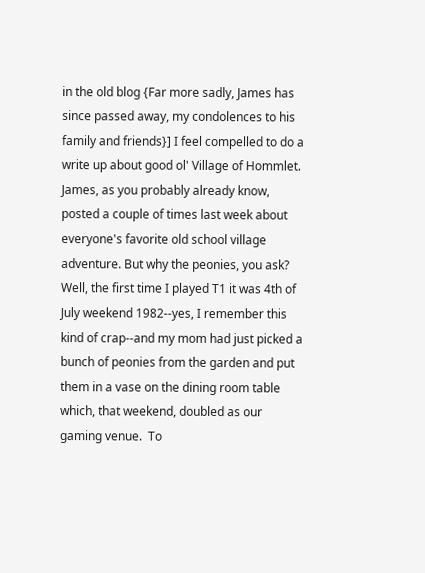in the old blog {Far more sadly, James has since passed away, my condolences to his family and friends}] I feel compelled to do a write up about good ol' Village of Hommlet.  James, as you probably already know, posted a couple of times last week about everyone's favorite old school village adventure. But why the peonies, you ask? Well, the first time I played T1 it was 4th of July weekend 1982--yes, I remember this kind of crap--and my mom had just picked a bunch of peonies from the garden and put them in a vase on the dining room table which, that weekend, doubled as our gaming venue.  To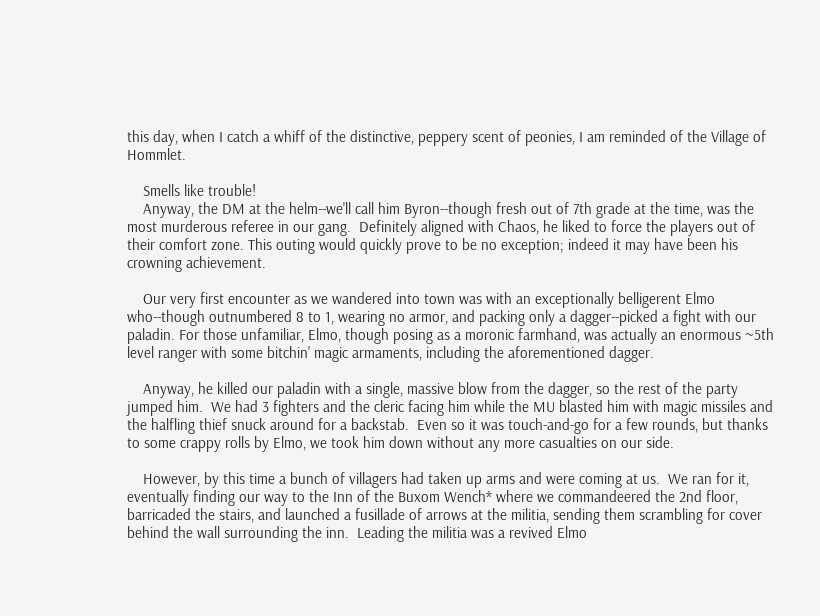this day, when I catch a whiff of the distinctive, peppery scent of peonies, I am reminded of the Village of Hommlet.

    Smells like trouble!
    Anyway, the DM at the helm--we'll call him Byron--though fresh out of 7th grade at the time, was the most murderous referee in our gang.  Definitely aligned with Chaos, he liked to force the players out of their comfort zone. This outing would quickly prove to be no exception; indeed it may have been his crowning achievement.

    Our very first encounter as we wandered into town was with an exceptionally belligerent Elmo who--though outnumbered 8 to 1, wearing no armor, and packing only a dagger--picked a fight with our paladin. For those unfamiliar, Elmo, though posing as a moronic farmhand, was actually an enormous ~5th level ranger with some bitchin' magic armaments, including the aforementioned dagger.

    Anyway, he killed our paladin with a single, massive blow from the dagger, so the rest of the party jumped him.  We had 3 fighters and the cleric facing him while the MU blasted him with magic missiles and the halfling thief snuck around for a backstab.  Even so it was touch-and-go for a few rounds, but thanks to some crappy rolls by Elmo, we took him down without any more casualties on our side.

    However, by this time a bunch of villagers had taken up arms and were coming at us.  We ran for it, eventually finding our way to the Inn of the Buxom Wench* where we commandeered the 2nd floor, barricaded the stairs, and launched a fusillade of arrows at the militia, sending them scrambling for cover behind the wall surrounding the inn.  Leading the militia was a revived Elmo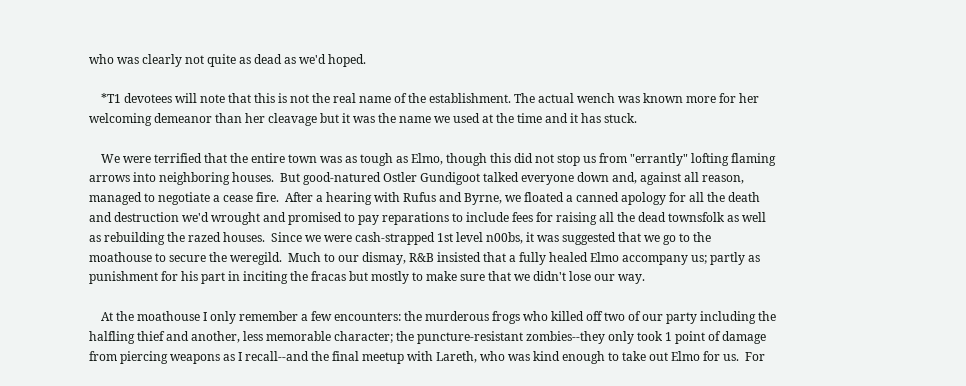who was clearly not quite as dead as we'd hoped.

    *T1 devotees will note that this is not the real name of the establishment. The actual wench was known more for her welcoming demeanor than her cleavage but it was the name we used at the time and it has stuck.

    We were terrified that the entire town was as tough as Elmo, though this did not stop us from "errantly" lofting flaming arrows into neighboring houses.  But good-natured Ostler Gundigoot talked everyone down and, against all reason, managed to negotiate a cease fire.  After a hearing with Rufus and Byrne, we floated a canned apology for all the death and destruction we'd wrought and promised to pay reparations to include fees for raising all the dead townsfolk as well as rebuilding the razed houses.  Since we were cash-strapped 1st level n00bs, it was suggested that we go to the moathouse to secure the weregild.  Much to our dismay, R&B insisted that a fully healed Elmo accompany us; partly as punishment for his part in inciting the fracas but mostly to make sure that we didn't lose our way.

    At the moathouse I only remember a few encounters: the murderous frogs who killed off two of our party including the halfling thief and another, less memorable character; the puncture-resistant zombies--they only took 1 point of damage from piercing weapons as I recall--and the final meetup with Lareth, who was kind enough to take out Elmo for us.  For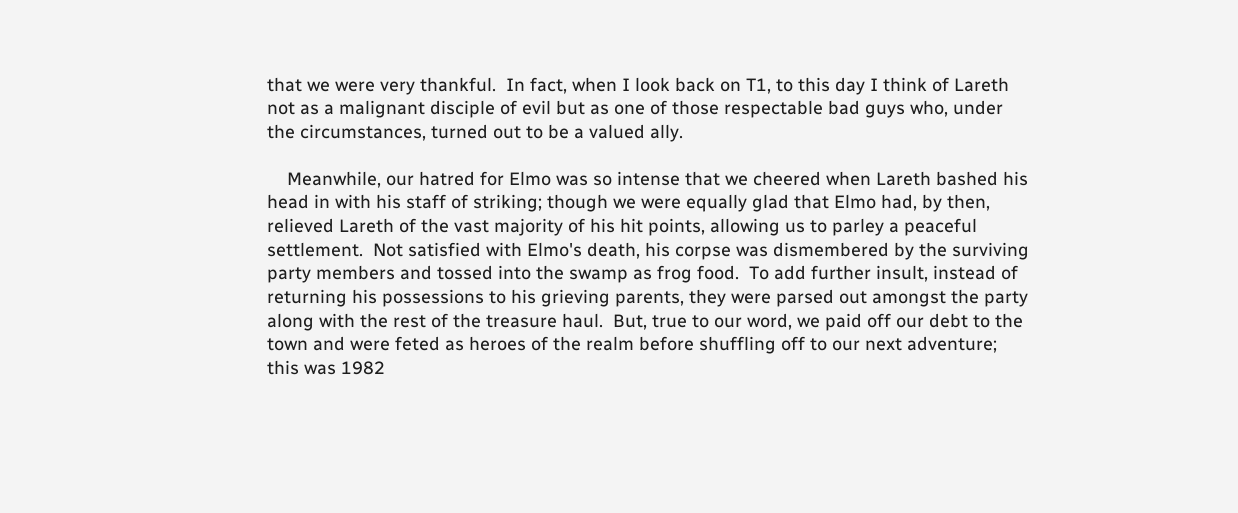that we were very thankful.  In fact, when I look back on T1, to this day I think of Lareth not as a malignant disciple of evil but as one of those respectable bad guys who, under the circumstances, turned out to be a valued ally.

    Meanwhile, our hatred for Elmo was so intense that we cheered when Lareth bashed his head in with his staff of striking; though we were equally glad that Elmo had, by then, relieved Lareth of the vast majority of his hit points, allowing us to parley a peaceful settlement.  Not satisfied with Elmo's death, his corpse was dismembered by the surviving party members and tossed into the swamp as frog food.  To add further insult, instead of returning his possessions to his grieving parents, they were parsed out amongst the party along with the rest of the treasure haul.  But, true to our word, we paid off our debt to the town and were feted as heroes of the realm before shuffling off to our next adventure; this was 1982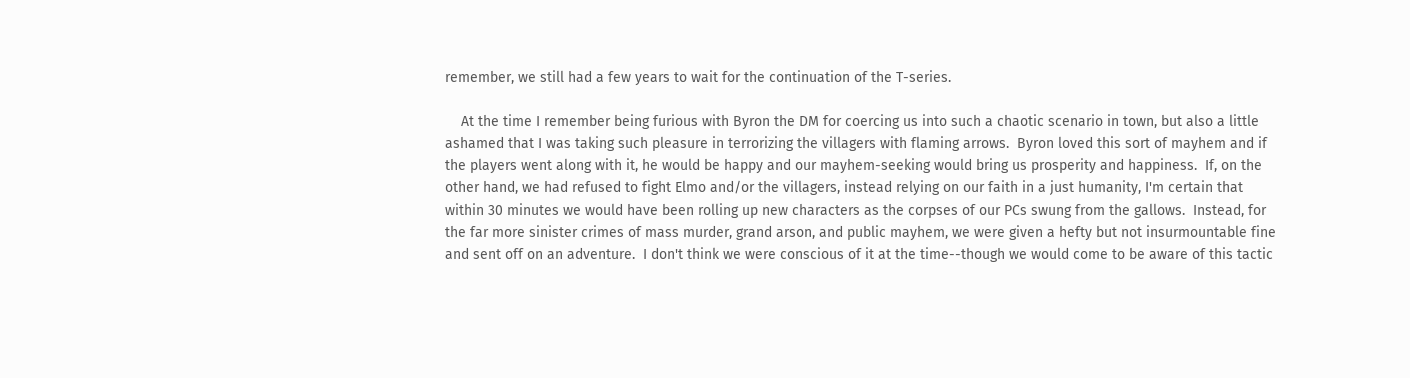remember, we still had a few years to wait for the continuation of the T-series.

    At the time I remember being furious with Byron the DM for coercing us into such a chaotic scenario in town, but also a little ashamed that I was taking such pleasure in terrorizing the villagers with flaming arrows.  Byron loved this sort of mayhem and if the players went along with it, he would be happy and our mayhem-seeking would bring us prosperity and happiness.  If, on the other hand, we had refused to fight Elmo and/or the villagers, instead relying on our faith in a just humanity, I'm certain that within 30 minutes we would have been rolling up new characters as the corpses of our PCs swung from the gallows.  Instead, for the far more sinister crimes of mass murder, grand arson, and public mayhem, we were given a hefty but not insurmountable fine and sent off on an adventure.  I don't think we were conscious of it at the time--though we would come to be aware of this tactic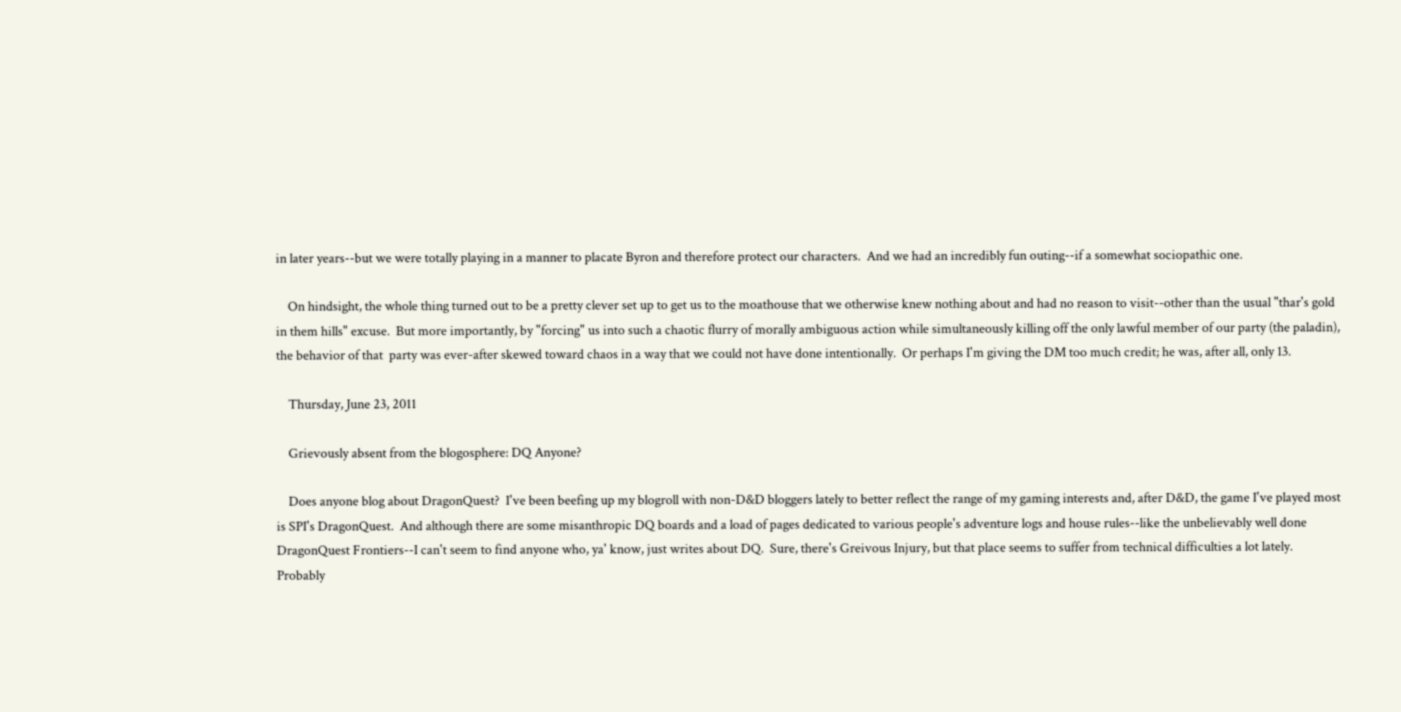in later years--but we were totally playing in a manner to placate Byron and therefore protect our characters.  And we had an incredibly fun outing--if a somewhat sociopathic one.

    On hindsight, the whole thing turned out to be a pretty clever set up to get us to the moathouse that we otherwise knew nothing about and had no reason to visit--other than the usual "thar's gold in them hills" excuse.  But more importantly, by "forcing" us into such a chaotic flurry of morally ambiguous action while simultaneously killing off the only lawful member of our party (the paladin), the behavior of that  party was ever-after skewed toward chaos in a way that we could not have done intentionally.  Or perhaps I'm giving the DM too much credit; he was, after all, only 13.

    Thursday, June 23, 2011

    Grievously absent from the blogosphere: DQ Anyone?

    Does anyone blog about DragonQuest?  I've been beefing up my blogroll with non-D&D bloggers lately to better reflect the range of my gaming interests and, after D&D, the game I've played most is SPI's DragonQuest.  And although there are some misanthropic DQ boards and a load of pages dedicated to various people's adventure logs and house rules--like the unbelievably well done DragonQuest Frontiers--I can't seem to find anyone who, ya' know, just writes about DQ.  Sure, there's Greivous Injury, but that place seems to suffer from technical difficulties a lot lately.  Probably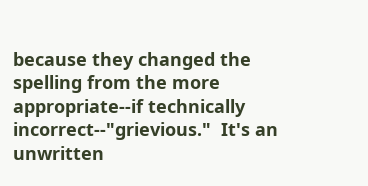because they changed the spelling from the more appropriate--if technically incorrect--"grievious."  It's an unwritten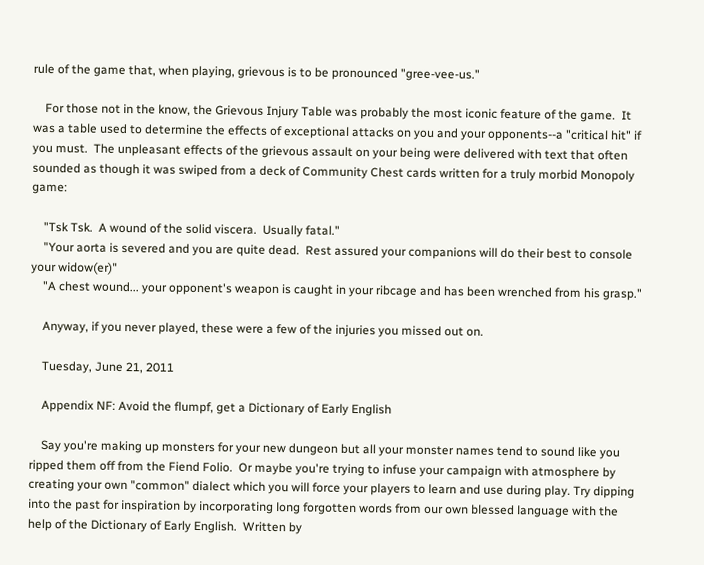rule of the game that, when playing, grievous is to be pronounced "gree-vee-us."

    For those not in the know, the Grievous Injury Table was probably the most iconic feature of the game.  It was a table used to determine the effects of exceptional attacks on you and your opponents--a "critical hit" if you must.  The unpleasant effects of the grievous assault on your being were delivered with text that often sounded as though it was swiped from a deck of Community Chest cards written for a truly morbid Monopoly game:

    "Tsk Tsk.  A wound of the solid viscera.  Usually fatal."
    "Your aorta is severed and you are quite dead.  Rest assured your companions will do their best to console your widow(er)"
    "A chest wound... your opponent's weapon is caught in your ribcage and has been wrenched from his grasp."

    Anyway, if you never played, these were a few of the injuries you missed out on.

    Tuesday, June 21, 2011

    Appendix NF: Avoid the flumpf, get a Dictionary of Early English

    Say you're making up monsters for your new dungeon but all your monster names tend to sound like you ripped them off from the Fiend Folio.  Or maybe you're trying to infuse your campaign with atmosphere by creating your own "common" dialect which you will force your players to learn and use during play. Try dipping into the past for inspiration by incorporating long forgotten words from our own blessed language with the help of the Dictionary of Early English.  Written by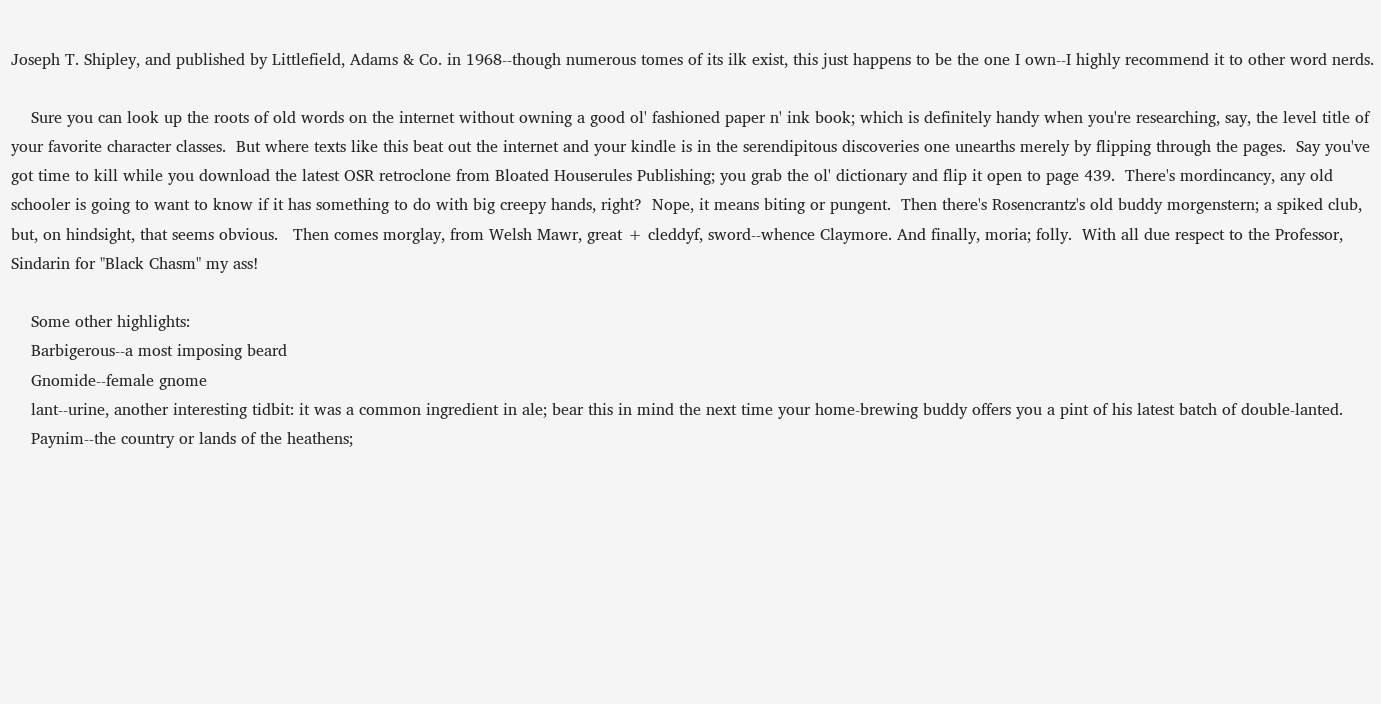Joseph T. Shipley, and published by Littlefield, Adams & Co. in 1968--though numerous tomes of its ilk exist, this just happens to be the one I own--I highly recommend it to other word nerds.

    Sure you can look up the roots of old words on the internet without owning a good ol' fashioned paper n' ink book; which is definitely handy when you're researching, say, the level title of your favorite character classes.  But where texts like this beat out the internet and your kindle is in the serendipitous discoveries one unearths merely by flipping through the pages.  Say you've got time to kill while you download the latest OSR retroclone from Bloated Houserules Publishing; you grab the ol' dictionary and flip it open to page 439.  There's mordincancy, any old schooler is going to want to know if it has something to do with big creepy hands, right?  Nope, it means biting or pungent.  Then there's Rosencrantz's old buddy morgenstern; a spiked club, but, on hindsight, that seems obvious.   Then comes morglay, from Welsh Mawr, great + cleddyf, sword--whence Claymore. And finally, moria; folly.  With all due respect to the Professor, Sindarin for "Black Chasm" my ass!

    Some other highlights:
    Barbigerous--a most imposing beard
    Gnomide--female gnome
    lant--urine, another interesting tidbit: it was a common ingredient in ale; bear this in mind the next time your home-brewing buddy offers you a pint of his latest batch of double-lanted.
    Paynim--the country or lands of the heathens;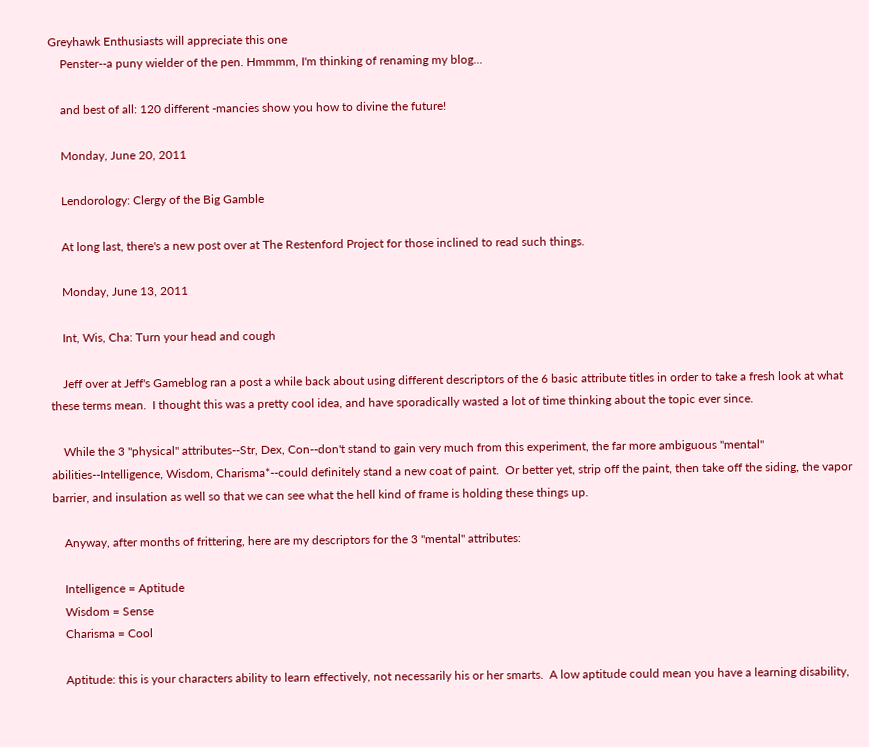Greyhawk Enthusiasts will appreciate this one
    Penster--a puny wielder of the pen. Hmmmm, I'm thinking of renaming my blog...

    and best of all: 120 different -mancies show you how to divine the future!

    Monday, June 20, 2011

    Lendorology: Clergy of the Big Gamble

    At long last, there's a new post over at The Restenford Project for those inclined to read such things.

    Monday, June 13, 2011

    Int, Wis, Cha: Turn your head and cough

    Jeff over at Jeff's Gameblog ran a post a while back about using different descriptors of the 6 basic attribute titles in order to take a fresh look at what these terms mean.  I thought this was a pretty cool idea, and have sporadically wasted a lot of time thinking about the topic ever since.

    While the 3 "physical" attributes--Str, Dex, Con--don't stand to gain very much from this experiment, the far more ambiguous "mental" abilities--Intelligence, Wisdom, Charisma*--could definitely stand a new coat of paint.  Or better yet, strip off the paint, then take off the siding, the vapor barrier, and insulation as well so that we can see what the hell kind of frame is holding these things up.

    Anyway, after months of frittering, here are my descriptors for the 3 "mental" attributes:

    Intelligence = Aptitude
    Wisdom = Sense
    Charisma = Cool

    Aptitude: this is your characters ability to learn effectively, not necessarily his or her smarts.  A low aptitude could mean you have a learning disability,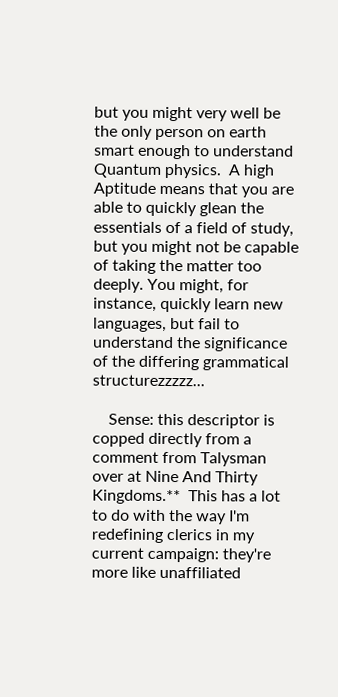but you might very well be the only person on earth smart enough to understand Quantum physics.  A high Aptitude means that you are able to quickly glean the essentials of a field of study, but you might not be capable of taking the matter too deeply. You might, for instance, quickly learn new languages, but fail to understand the significance of the differing grammatical structurezzzzz...

    Sense: this descriptor is copped directly from a comment from Talysman over at Nine And Thirty Kingdoms.**  This has a lot to do with the way I'm redefining clerics in my current campaign: they're more like unaffiliated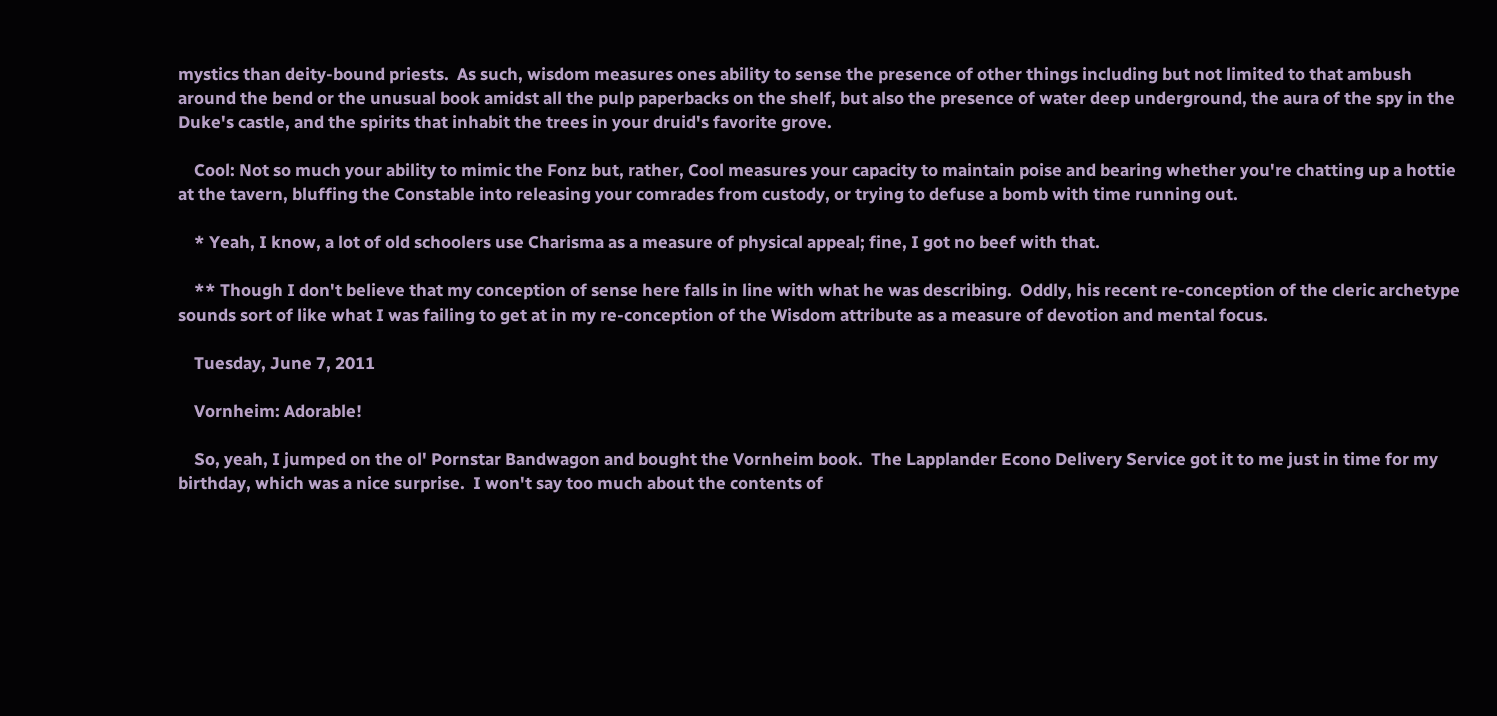mystics than deity-bound priests.  As such, wisdom measures ones ability to sense the presence of other things including but not limited to that ambush around the bend or the unusual book amidst all the pulp paperbacks on the shelf, but also the presence of water deep underground, the aura of the spy in the Duke's castle, and the spirits that inhabit the trees in your druid's favorite grove.

    Cool: Not so much your ability to mimic the Fonz but, rather, Cool measures your capacity to maintain poise and bearing whether you're chatting up a hottie at the tavern, bluffing the Constable into releasing your comrades from custody, or trying to defuse a bomb with time running out.

    * Yeah, I know, a lot of old schoolers use Charisma as a measure of physical appeal; fine, I got no beef with that.

    ** Though I don't believe that my conception of sense here falls in line with what he was describing.  Oddly, his recent re-conception of the cleric archetype sounds sort of like what I was failing to get at in my re-conception of the Wisdom attribute as a measure of devotion and mental focus.

    Tuesday, June 7, 2011

    Vornheim: Adorable!

    So, yeah, I jumped on the ol' Pornstar Bandwagon and bought the Vornheim book.  The Lapplander Econo Delivery Service got it to me just in time for my birthday, which was a nice surprise.  I won't say too much about the contents of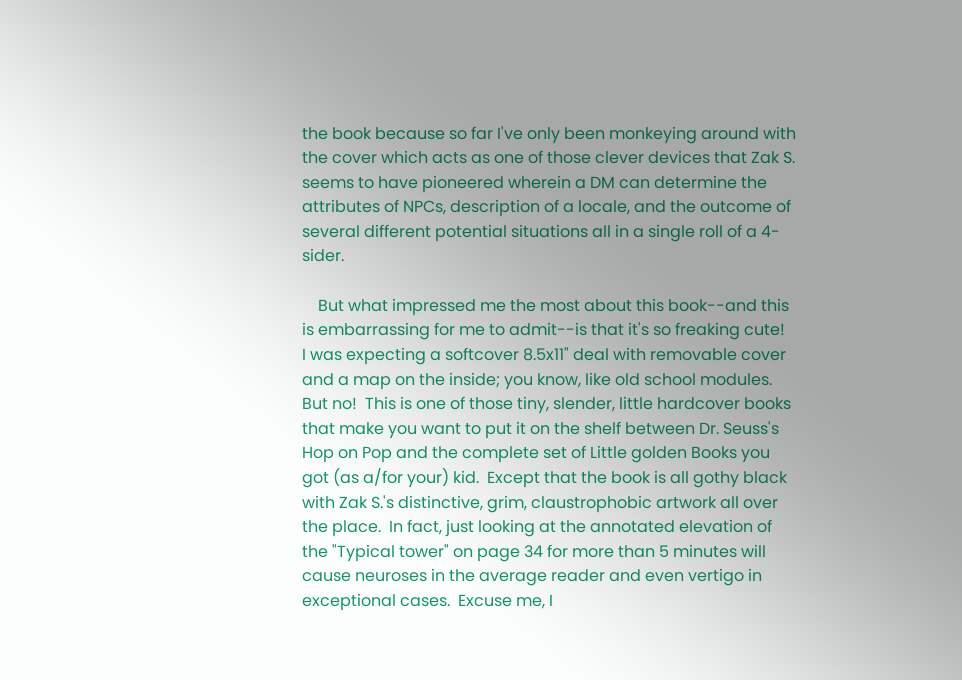the book because so far I've only been monkeying around with the cover which acts as one of those clever devices that Zak S. seems to have pioneered wherein a DM can determine the attributes of NPCs, description of a locale, and the outcome of several different potential situations all in a single roll of a 4-sider.

    But what impressed me the most about this book--and this is embarrassing for me to admit--is that it's so freaking cute!  I was expecting a softcover 8.5x11" deal with removable cover and a map on the inside; you know, like old school modules.  But no!  This is one of those tiny, slender, little hardcover books that make you want to put it on the shelf between Dr. Seuss's Hop on Pop and the complete set of Little golden Books you got (as a/for your) kid.  Except that the book is all gothy black with Zak S.'s distinctive, grim, claustrophobic artwork all over the place.  In fact, just looking at the annotated elevation of the "Typical tower" on page 34 for more than 5 minutes will cause neuroses in the average reader and even vertigo in exceptional cases.  Excuse me, I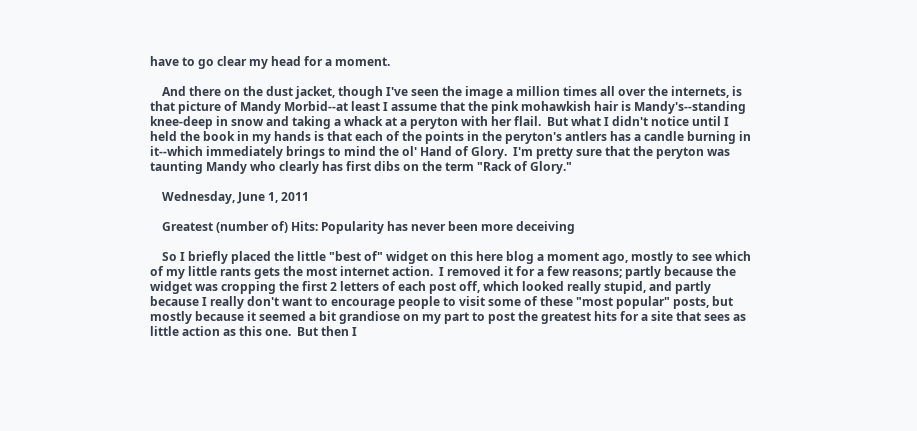have to go clear my head for a moment.

    And there on the dust jacket, though I've seen the image a million times all over the internets, is that picture of Mandy Morbid--at least I assume that the pink mohawkish hair is Mandy's--standing knee-deep in snow and taking a whack at a peryton with her flail.  But what I didn't notice until I held the book in my hands is that each of the points in the peryton's antlers has a candle burning in it--which immediately brings to mind the ol' Hand of Glory.  I'm pretty sure that the peryton was taunting Mandy who clearly has first dibs on the term "Rack of Glory."

    Wednesday, June 1, 2011

    Greatest (number of) Hits: Popularity has never been more deceiving

    So I briefly placed the little "best of" widget on this here blog a moment ago, mostly to see which of my little rants gets the most internet action.  I removed it for a few reasons; partly because the widget was cropping the first 2 letters of each post off, which looked really stupid, and partly because I really don't want to encourage people to visit some of these "most popular" posts, but mostly because it seemed a bit grandiose on my part to post the greatest hits for a site that sees as little action as this one.  But then I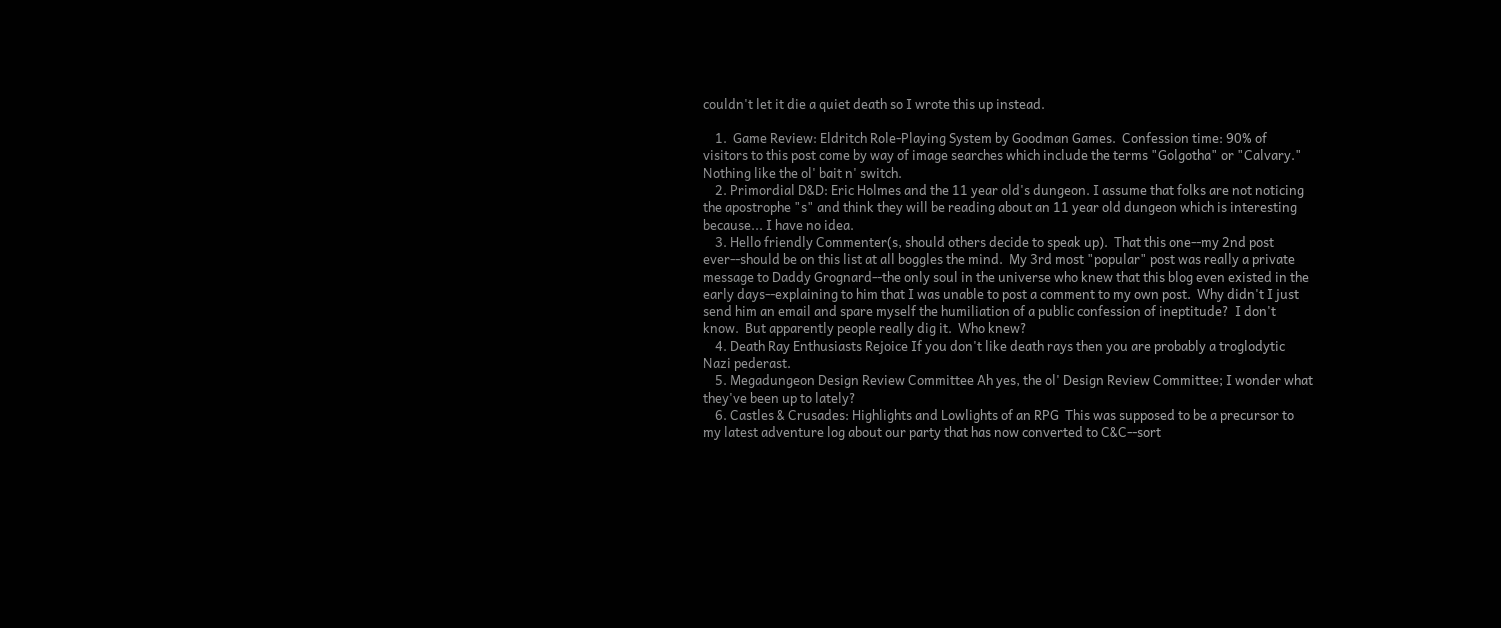couldn't let it die a quiet death so I wrote this up instead.

    1.  Game Review: Eldritch Role-Playing System by Goodman Games.  Confession time: 90% of visitors to this post come by way of image searches which include the terms "Golgotha" or "Calvary."  Nothing like the ol' bait n' switch.
    2. Primordial D&D: Eric Holmes and the 11 year old's dungeon. I assume that folks are not noticing the apostrophe "s" and think they will be reading about an 11 year old dungeon which is interesting because... I have no idea.
    3. Hello friendly Commenter(s, should others decide to speak up).  That this one--my 2nd post ever--should be on this list at all boggles the mind.  My 3rd most "popular" post was really a private message to Daddy Grognard--the only soul in the universe who knew that this blog even existed in the early days--explaining to him that I was unable to post a comment to my own post.  Why didn't I just send him an email and spare myself the humiliation of a public confession of ineptitude?  I don't know.  But apparently people really dig it.  Who knew?
    4. Death Ray Enthusiasts Rejoice If you don't like death rays then you are probably a troglodytic Nazi pederast.
    5. Megadungeon Design Review Committee Ah yes, the ol' Design Review Committee; I wonder what they've been up to lately?
    6. Castles & Crusades: Highlights and Lowlights of an RPG  This was supposed to be a precursor to my latest adventure log about our party that has now converted to C&C--sort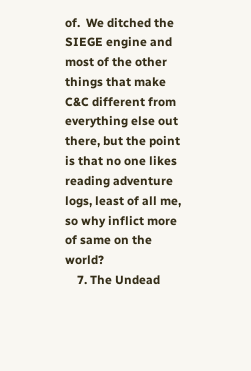of.  We ditched the SIEGE engine and most of the other things that make C&C different from everything else out there, but the point is that no one likes reading adventure logs, least of all me, so why inflict more of same on the world?
    7. The Undead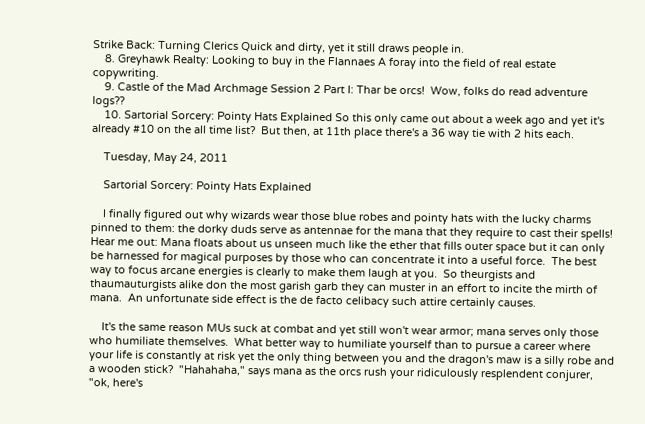Strike Back: Turning Clerics Quick and dirty, yet it still draws people in.
    8. Greyhawk Realty: Looking to buy in the Flannaes A foray into the field of real estate copywriting.
    9. Castle of the Mad Archmage Session 2 Part I: Thar be orcs!  Wow, folks do read adventure logs??
    10. Sartorial Sorcery: Pointy Hats Explained So this only came out about a week ago and yet it's already #10 on the all time list?  But then, at 11th place there's a 36 way tie with 2 hits each.

    Tuesday, May 24, 2011

    Sartorial Sorcery: Pointy Hats Explained

    I finally figured out why wizards wear those blue robes and pointy hats with the lucky charms pinned to them: the dorky duds serve as antennae for the mana that they require to cast their spells!  Hear me out: Mana floats about us unseen much like the ether that fills outer space but it can only be harnessed for magical purposes by those who can concentrate it into a useful force.  The best way to focus arcane energies is clearly to make them laugh at you.  So theurgists and thaumauturgists alike don the most garish garb they can muster in an effort to incite the mirth of mana.  An unfortunate side effect is the de facto celibacy such attire certainly causes.

    It's the same reason MUs suck at combat and yet still won't wear armor; mana serves only those who humiliate themselves.  What better way to humiliate yourself than to pursue a career where your life is constantly at risk yet the only thing between you and the dragon's maw is a silly robe and a wooden stick?  "Hahahaha," says mana as the orcs rush your ridiculously resplendent conjurer, "ok, here's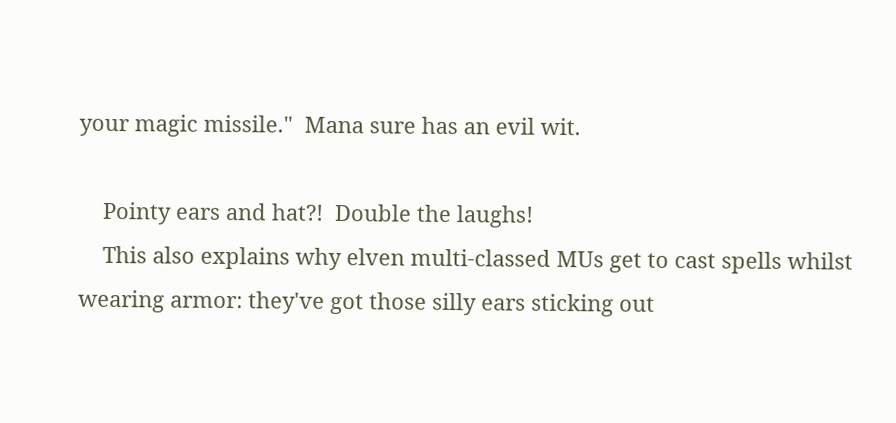your magic missile."  Mana sure has an evil wit.

    Pointy ears and hat?!  Double the laughs!
    This also explains why elven multi-classed MUs get to cast spells whilst wearing armor: they've got those silly ears sticking out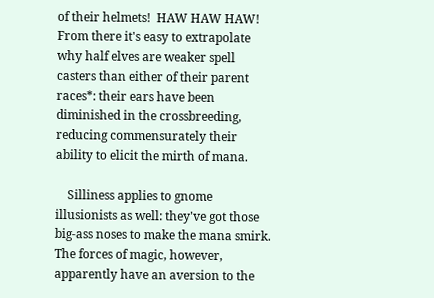of their helmets!  HAW HAW HAW!  From there it's easy to extrapolate why half elves are weaker spell casters than either of their parent races*: their ears have been diminished in the crossbreeding,  reducing commensurately their ability to elicit the mirth of mana.

    Silliness applies to gnome illusionists as well: they've got those big-ass noses to make the mana smirk.  The forces of magic, however, apparently have an aversion to the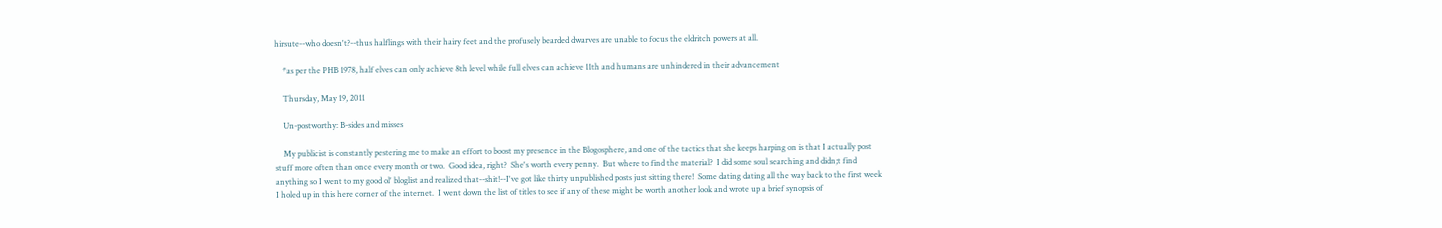hirsute--who doesn't?--thus halflings with their hairy feet and the profusely bearded dwarves are unable to focus the eldritch powers at all.

    *as per the PHB 1978, half elves can only achieve 8th level while full elves can achieve 11th and humans are unhindered in their advancement

    Thursday, May 19, 2011

    Un-postworthy: B-sides and misses

    My publicist is constantly pestering me to make an effort to boost my presence in the Blogosphere, and one of the tactics that she keeps harping on is that I actually post stuff more often than once every month or two.  Good idea, right?  She's worth every penny.  But where to find the material?  I did some soul searching and didn;t find anything so I went to my good ol' bloglist and realized that--shit!--I've got like thirty unpublished posts just sitting there!  Some dating dating all the way back to the first week I holed up in this here corner of the internet.  I went down the list of titles to see if any of these might be worth another look and wrote up a brief synopsis of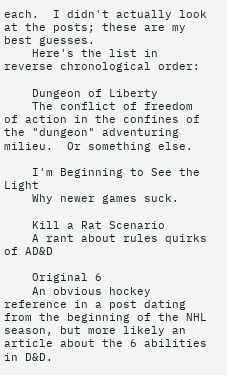each.  I didn't actually look at the posts; these are my best guesses.
    Here's the list in reverse chronological order:

    Dungeon of Liberty
    The conflict of freedom of action in the confines of the "dungeon" adventuring milieu.  Or something else.

    I'm Beginning to See the Light
    Why newer games suck.

    Kill a Rat Scenario
    A rant about rules quirks of AD&D

    Original 6
    An obvious hockey reference in a post dating from the beginning of the NHL season, but more likely an article about the 6 abilities in D&D.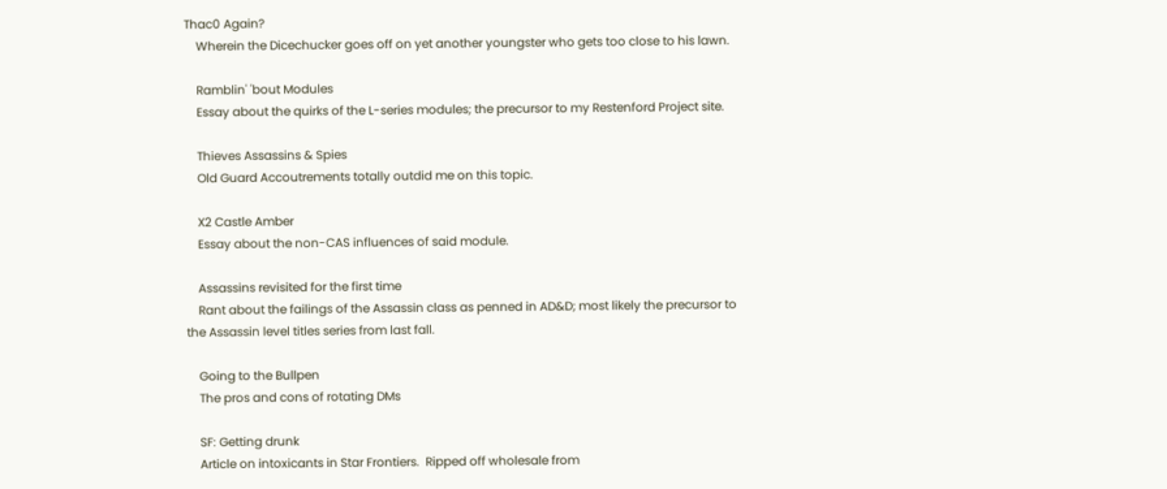Thac0 Again?
    Wherein the Dicechucker goes off on yet another youngster who gets too close to his lawn.

    Ramblin' 'bout Modules
    Essay about the quirks of the L-series modules; the precursor to my Restenford Project site.

    Thieves Assassins & Spies
    Old Guard Accoutrements totally outdid me on this topic.

    X2 Castle Amber
    Essay about the non-CAS influences of said module.

    Assassins revisited for the first time
    Rant about the failings of the Assassin class as penned in AD&D; most likely the precursor to the Assassin level titles series from last fall.

    Going to the Bullpen
    The pros and cons of rotating DMs

    SF: Getting drunk
    Article on intoxicants in Star Frontiers.  Ripped off wholesale from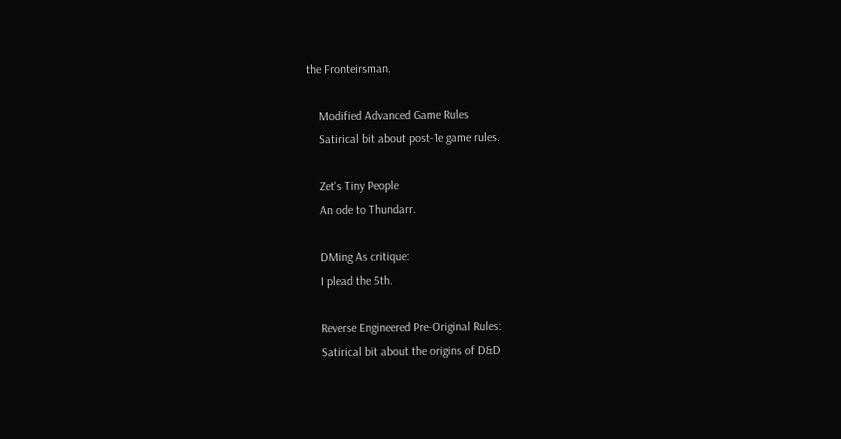the Fronteirsman.

    Modified Advanced Game Rules
    Satirical bit about post-1e game rules.

    Zet's Tiny People
    An ode to Thundarr.

    DMing As critique:
    I plead the 5th.

    Reverse Engineered Pre-Original Rules:
    Satirical bit about the origins of D&D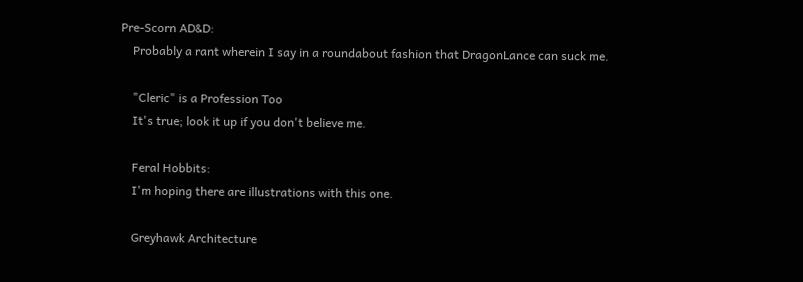Pre-Scorn AD&D:
    Probably a rant wherein I say in a roundabout fashion that DragonLance can suck me.

    "Cleric" is a Profession Too
    It's true; look it up if you don't believe me.

    Feral Hobbits:
    I'm hoping there are illustrations with this one.

    Greyhawk Architecture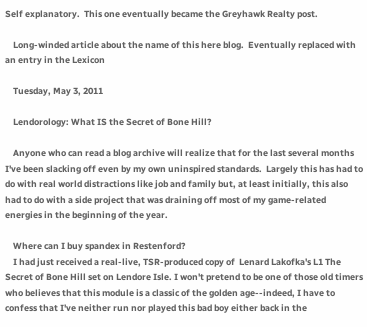Self explanatory.  This one eventually became the Greyhawk Realty post.

    Long-winded article about the name of this here blog.  Eventually replaced with an entry in the Lexicon

    Tuesday, May 3, 2011

    Lendorology: What IS the Secret of Bone Hill?

    Anyone who can read a blog archive will realize that for the last several months I've been slacking off even by my own uninspired standards.  Largely this has had to do with real world distractions like job and family but, at least initially, this also had to do with a side project that was draining off most of my game-related energies in the beginning of the year.

    Where can I buy spandex in Restenford?
    I had just received a real-live, TSR-produced copy of  Lenard Lakofka's L1 The Secret of Bone Hill set on Lendore Isle. I won't pretend to be one of those old timers who believes that this module is a classic of the golden age--indeed, I have to confess that I've neither run nor played this bad boy either back in the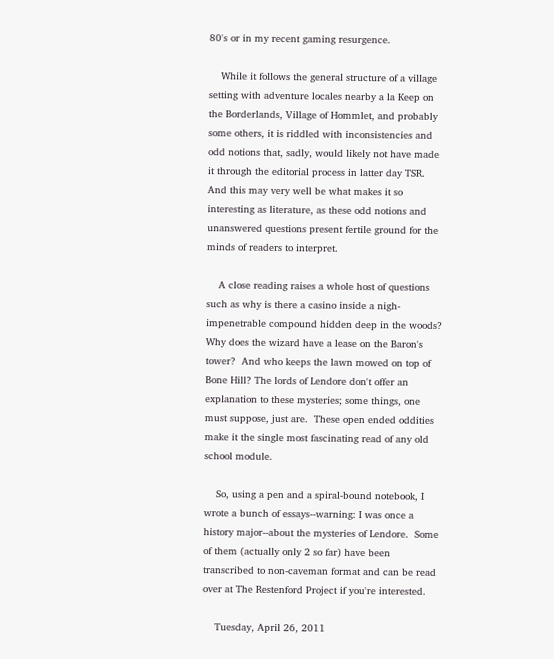80's or in my recent gaming resurgence.

    While it follows the general structure of a village setting with adventure locales nearby a la Keep on the Borderlands, Village of Hommlet, and probably some others, it is riddled with inconsistencies and odd notions that, sadly, would likely not have made it through the editorial process in latter day TSR.  And this may very well be what makes it so interesting as literature, as these odd notions and unanswered questions present fertile ground for the minds of readers to interpret.

    A close reading raises a whole host of questions such as why is there a casino inside a nigh-impenetrable compound hidden deep in the woods?  Why does the wizard have a lease on the Baron's tower?  And who keeps the lawn mowed on top of Bone Hill? The lords of Lendore don't offer an explanation to these mysteries; some things, one must suppose, just are.  These open ended oddities make it the single most fascinating read of any old school module.

    So, using a pen and a spiral-bound notebook, I wrote a bunch of essays--warning: I was once a history major--about the mysteries of Lendore.  Some of them (actually only 2 so far) have been transcribed to non-caveman format and can be read over at The Restenford Project if you're interested.

    Tuesday, April 26, 2011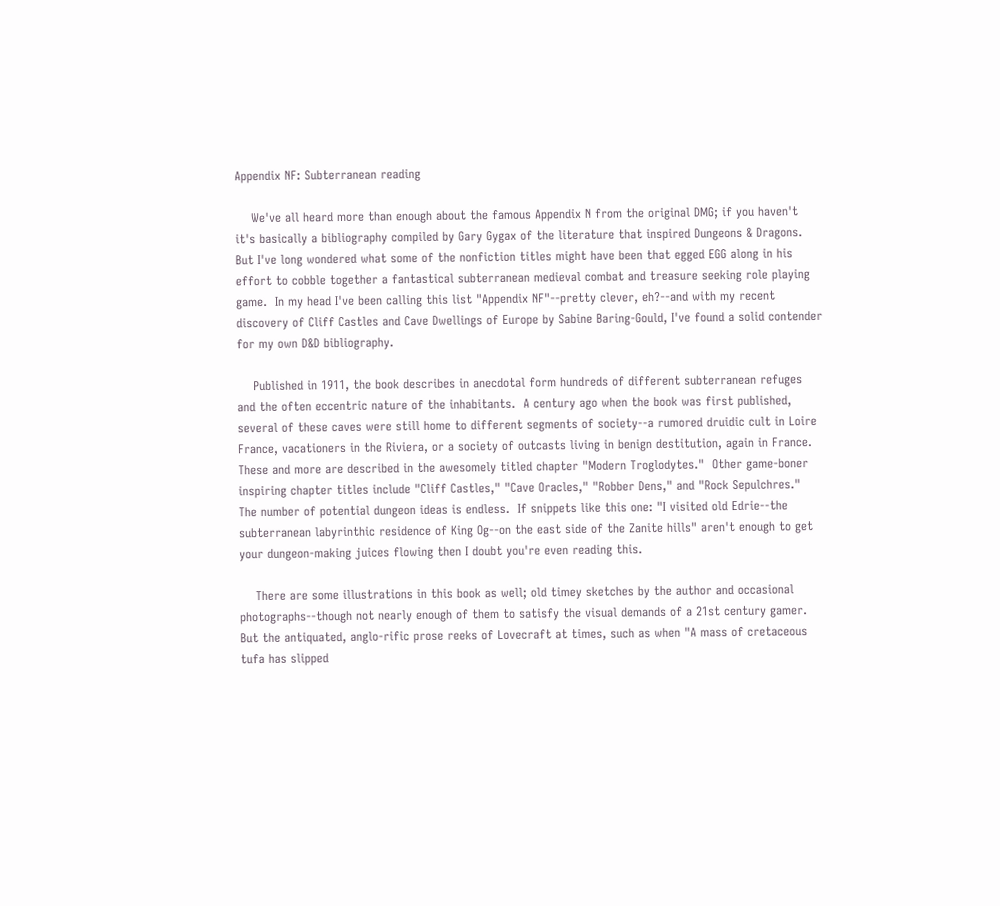Appendix NF: Subterranean reading

    We've all heard more than enough about the famous Appendix N from the original DMG; if you haven't it's basically a bibliography compiled by Gary Gygax of the literature that inspired Dungeons & Dragons.   But I've long wondered what some of the nonfiction titles might have been that egged EGG along in his effort to cobble together a fantastical subterranean medieval combat and treasure seeking role playing game.  In my head I've been calling this list "Appendix NF"--pretty clever, eh?--and with my recent discovery of Cliff Castles and Cave Dwellings of Europe by Sabine Baring-Gould, I've found a solid contender for my own D&D bibliography.

    Published in 1911, the book describes in anecdotal form hundreds of different subterranean refuges and the often eccentric nature of the inhabitants.  A century ago when the book was first published, several of these caves were still home to different segments of society--a rumored druidic cult in Loire France, vacationers in the Riviera, or a society of outcasts living in benign destitution, again in France.  These and more are described in the awesomely titled chapter "Modern Troglodytes."  Other game-boner inspiring chapter titles include "Cliff Castles," "Cave Oracles," "Robber Dens," and "Rock Sepulchres."   The number of potential dungeon ideas is endless.  If snippets like this one: "I visited old Edrie--the subterranean labyrinthic residence of King Og--on the east side of the Zanite hills" aren't enough to get your dungeon-making juices flowing then I doubt you're even reading this.

    There are some illustrations in this book as well; old timey sketches by the author and occasional photographs--though not nearly enough of them to satisfy the visual demands of a 21st century gamer. But the antiquated, anglo-rific prose reeks of Lovecraft at times, such as when "A mass of cretaceous tufa has slipped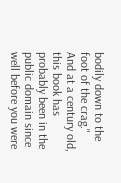bodily down to the foot of the crag."  And at a century old, this book has probably been in the public domain since well before you were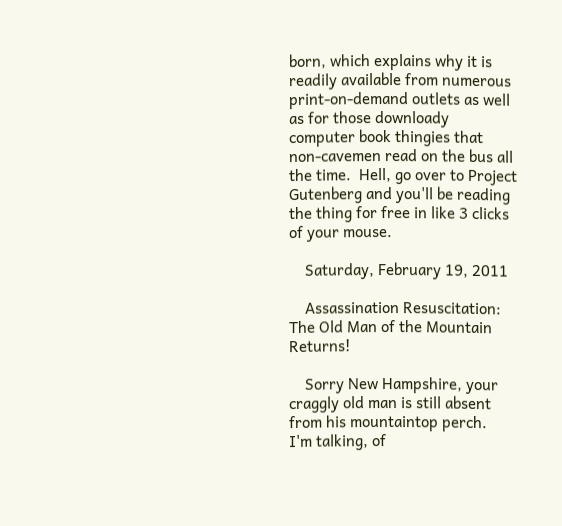born, which explains why it is readily available from numerous print-on-demand outlets as well as for those downloady computer book thingies that non-cavemen read on the bus all the time.  Hell, go over to Project Gutenberg and you'll be reading the thing for free in like 3 clicks of your mouse.

    Saturday, February 19, 2011

    Assassination Resuscitation: The Old Man of the Mountain Returns!

    Sorry New Hampshire, your craggly old man is still absent from his mountaintop perch.  I'm talking, of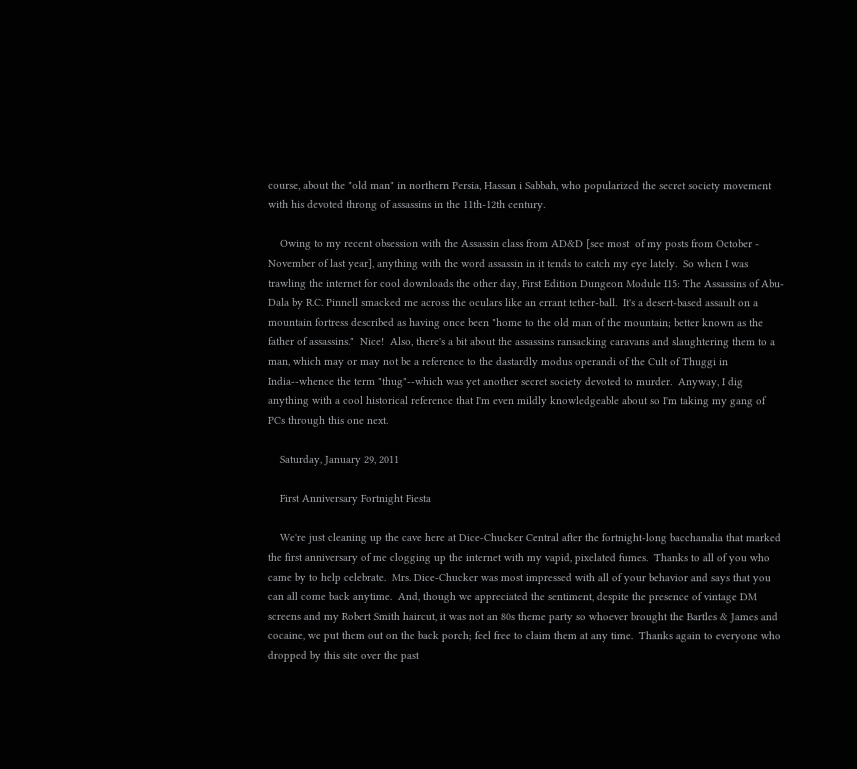course, about the "old man" in northern Persia, Hassan i Sabbah, who popularized the secret society movement with his devoted throng of assassins in the 11th-12th century.

    Owing to my recent obsession with the Assassin class from AD&D [see most  of my posts from October - November of last year], anything with the word assassin in it tends to catch my eye lately.  So when I was trawling the internet for cool downloads the other day, First Edition Dungeon Module I15: The Assassins of Abu-Dala by R.C. Pinnell smacked me across the oculars like an errant tether-ball.  It's a desert-based assault on a mountain fortress described as having once been "home to the old man of the mountain; better known as the father of assassins."  Nice!  Also, there's a bit about the assassins ransacking caravans and slaughtering them to a man, which may or may not be a reference to the dastardly modus operandi of the Cult of Thuggi in India--whence the term "thug"--which was yet another secret society devoted to murder.  Anyway, I dig anything with a cool historical reference that I'm even mildly knowledgeable about so I'm taking my gang of PCs through this one next.

    Saturday, January 29, 2011

    First Anniversary Fortnight Fiesta

    We're just cleaning up the cave here at Dice-Chucker Central after the fortnight-long bacchanalia that marked the first anniversary of me clogging up the internet with my vapid, pixelated fumes.  Thanks to all of you who came by to help celebrate.  Mrs. Dice-Chucker was most impressed with all of your behavior and says that you can all come back anytime.  And, though we appreciated the sentiment, despite the presence of vintage DM screens and my Robert Smith haircut, it was not an 80s theme party so whoever brought the Bartles & James and cocaine, we put them out on the back porch; feel free to claim them at any time.  Thanks again to everyone who dropped by this site over the past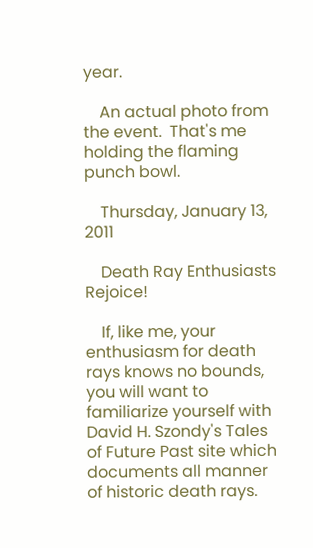year.

    An actual photo from the event.  That's me holding the flaming punch bowl.

    Thursday, January 13, 2011

    Death Ray Enthusiasts Rejoice!

    If, like me, your enthusiasm for death rays knows no bounds, you will want to familiarize yourself with David H. Szondy's Tales of Future Past site which documents all manner of historic death rays.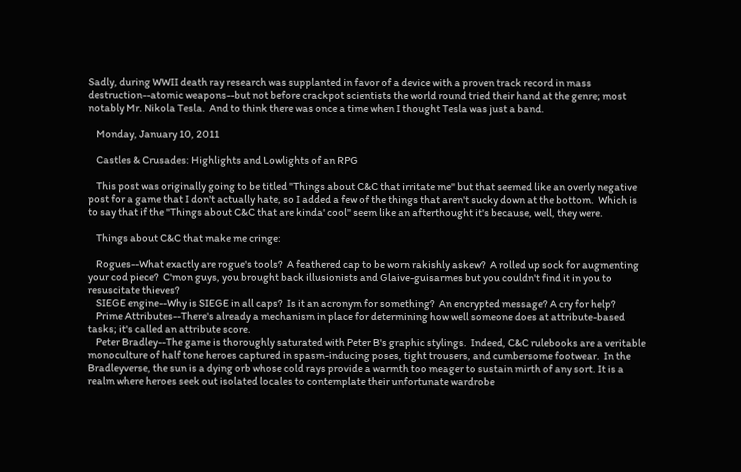Sadly, during WWII death ray research was supplanted in favor of a device with a proven track record in mass destruction--atomic weapons--but not before crackpot scientists the world round tried their hand at the genre; most notably Mr. Nikola Tesla.  And to think there was once a time when I thought Tesla was just a band.

    Monday, January 10, 2011

    Castles & Crusades: Highlights and Lowlights of an RPG

    This post was originally going to be titled "Things about C&C that irritate me" but that seemed like an overly negative post for a game that I don't actually hate, so I added a few of the things that aren't sucky down at the bottom.  Which is to say that if the "Things about C&C that are kinda' cool" seem like an afterthought it's because, well, they were.

    Things about C&C that make me cringe:

    Rogues--What exactly are rogue's tools?  A feathered cap to be worn rakishly askew?  A rolled up sock for augmenting your cod piece?  C'mon guys, you brought back illusionists and Glaive-guisarmes but you couldn't find it in you to resuscitate thieves?
    SIEGE engine--Why is SIEGE in all caps?  Is it an acronym for something?  An encrypted message? A cry for help?
    Prime Attributes--There's already a mechanism in place for determining how well someone does at attribute-based tasks; it's called an attribute score.
    Peter Bradley--The game is thoroughly saturated with Peter B's graphic stylings.  Indeed, C&C rulebooks are a veritable monoculture of half tone heroes captured in spasm-inducing poses, tight trousers, and cumbersome footwear.  In the Bradleyverse, the sun is a dying orb whose cold rays provide a warmth too meager to sustain mirth of any sort. It is a realm where heroes seek out isolated locales to contemplate their unfortunate wardrobe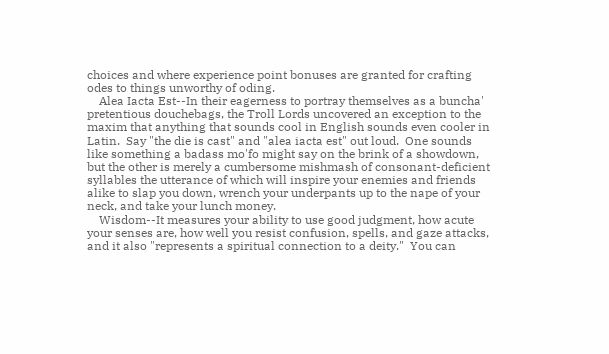choices and where experience point bonuses are granted for crafting odes to things unworthy of oding.
    Alea Iacta Est--In their eagerness to portray themselves as a buncha' pretentious douchebags, the Troll Lords uncovered an exception to the maxim that anything that sounds cool in English sounds even cooler in Latin.  Say "the die is cast" and "alea iacta est" out loud.  One sounds like something a badass mo'fo might say on the brink of a showdown, but the other is merely a cumbersome mishmash of consonant-deficient syllables the utterance of which will inspire your enemies and friends alike to slap you down, wrench your underpants up to the nape of your neck, and take your lunch money.
    Wisdom--It measures your ability to use good judgment, how acute your senses are, how well you resist confusion, spells, and gaze attacks, and it also "represents a spiritual connection to a deity."  You can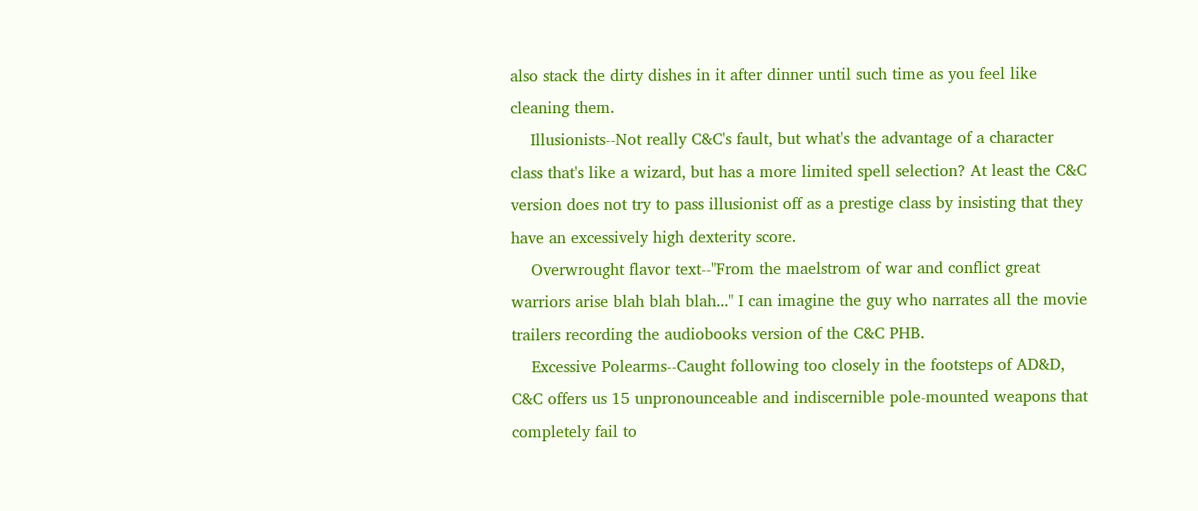also stack the dirty dishes in it after dinner until such time as you feel like cleaning them.
    Illusionists--Not really C&C's fault, but what's the advantage of a character class that's like a wizard, but has a more limited spell selection? At least the C&C version does not try to pass illusionist off as a prestige class by insisting that they have an excessively high dexterity score.
    Overwrought flavor text--"From the maelstrom of war and conflict great warriors arise blah blah blah..." I can imagine the guy who narrates all the movie trailers recording the audiobooks version of the C&C PHB.
    Excessive Polearms--Caught following too closely in the footsteps of AD&D, C&C offers us 15 unpronounceable and indiscernible pole-mounted weapons that completely fail to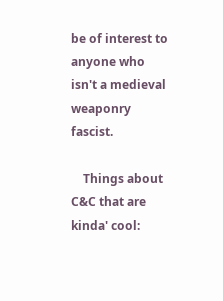be of interest to anyone who isn't a medieval weaponry fascist.

    Things about C&C that are kinda' cool: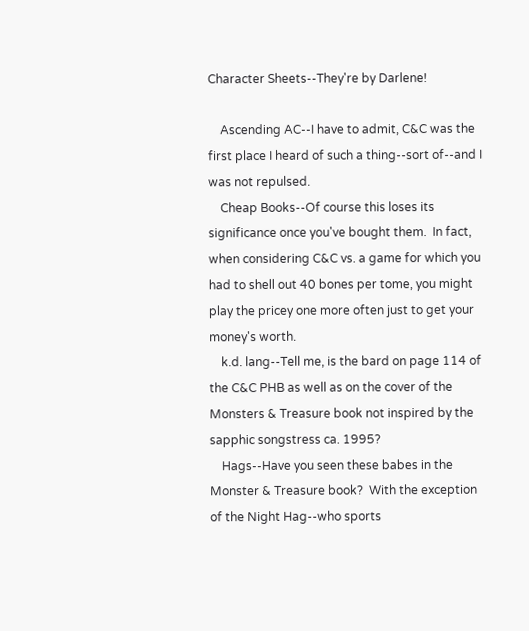Character Sheets--They're by Darlene!

    Ascending AC--I have to admit, C&C was the first place I heard of such a thing--sort of--and I was not repulsed.
    Cheap Books--Of course this loses its significance once you've bought them.  In fact, when considering C&C vs. a game for which you had to shell out 40 bones per tome, you might play the pricey one more often just to get your money's worth.
    k.d. lang--Tell me, is the bard on page 114 of the C&C PHB as well as on the cover of the Monsters & Treasure book not inspired by the sapphic songstress ca. 1995?
    Hags--Have you seen these babes in the Monster & Treasure book?  With the exception of the Night Hag--who sports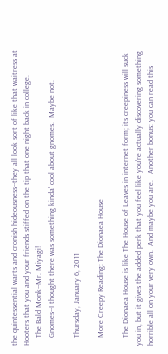the quintessential warts and cronish hideousness--they all look sort of like that waitress at Hooters that you and your friends stiffed on the tip that one night back in college.
    The Bald Monk--Mr. Miyagi!
    Gnomes--I thought there was something kinda' cool about gnomes.  Maybe not.

    Thursday, January 6, 2011

    More Creepy Reading: The Dionaea House

    The Dionaea House is like The House of Leaves in internet form; its creepiness will suck you in, but it gives the added perk that you feel like you're actually discovering something horrible all on your very own.  And maybe you are.   Another bonus: you can read this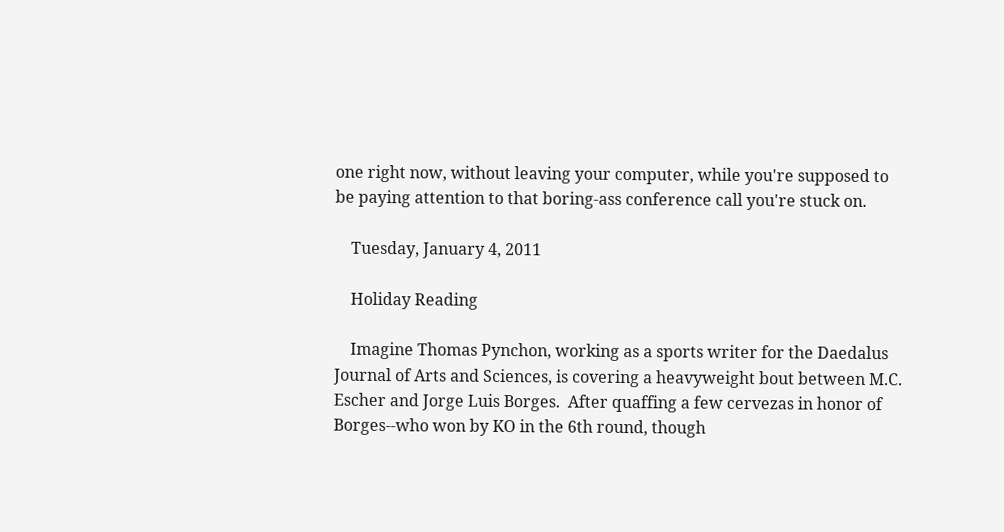one right now, without leaving your computer, while you're supposed to be paying attention to that boring-ass conference call you're stuck on.

    Tuesday, January 4, 2011

    Holiday Reading

    Imagine Thomas Pynchon, working as a sports writer for the Daedalus Journal of Arts and Sciences, is covering a heavyweight bout between M.C. Escher and Jorge Luis Borges.  After quaffing a few cervezas in honor of Borges--who won by KO in the 6th round, though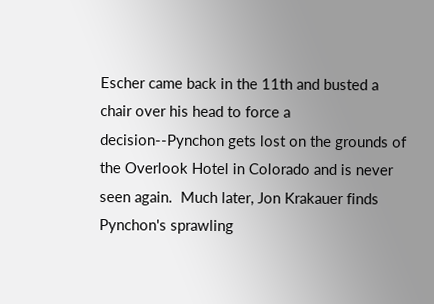Escher came back in the 11th and busted a chair over his head to force a decision--Pynchon gets lost on the grounds of the Overlook Hotel in Colorado and is never seen again.  Much later, Jon Krakauer finds Pynchon's sprawling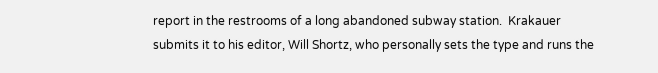report in the restrooms of a long abandoned subway station.  Krakauer submits it to his editor, Will Shortz, who personally sets the type and runs the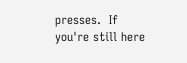presses.  If you're still here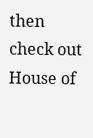then check out  House of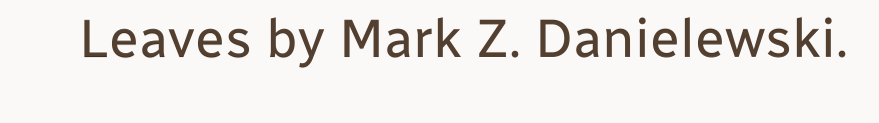Leaves by Mark Z. Danielewski.